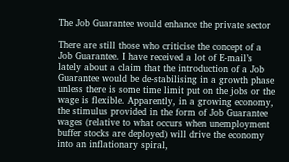The Job Guarantee would enhance the private sector

There are still those who criticise the concept of a Job Guarantee. I have received a lot of E-mail’s lately about a claim that the introduction of a Job Guarantee would be de-stabilising in a growth phase unless there is some time limit put on the jobs or the wage is flexible. Apparently, in a growing economy, the stimulus provided in the form of Job Guarantee wages (relative to what occurs when unemployment buffer stocks are deployed) will drive the economy into an inflationary spiral,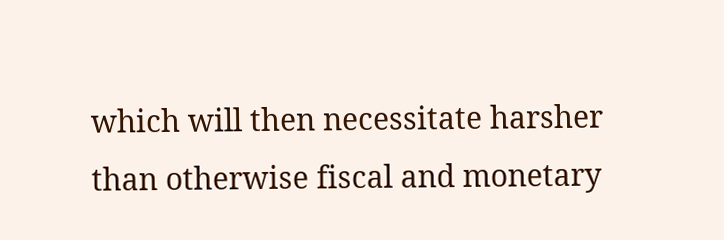which will then necessitate harsher than otherwise fiscal and monetary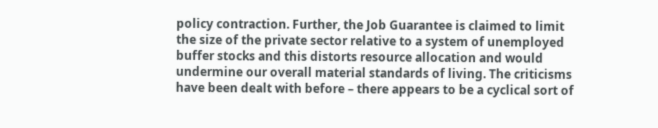policy contraction. Further, the Job Guarantee is claimed to limit the size of the private sector relative to a system of unemployed buffer stocks and this distorts resource allocation and would undermine our overall material standards of living. The criticisms have been dealt with before – there appears to be a cyclical sort of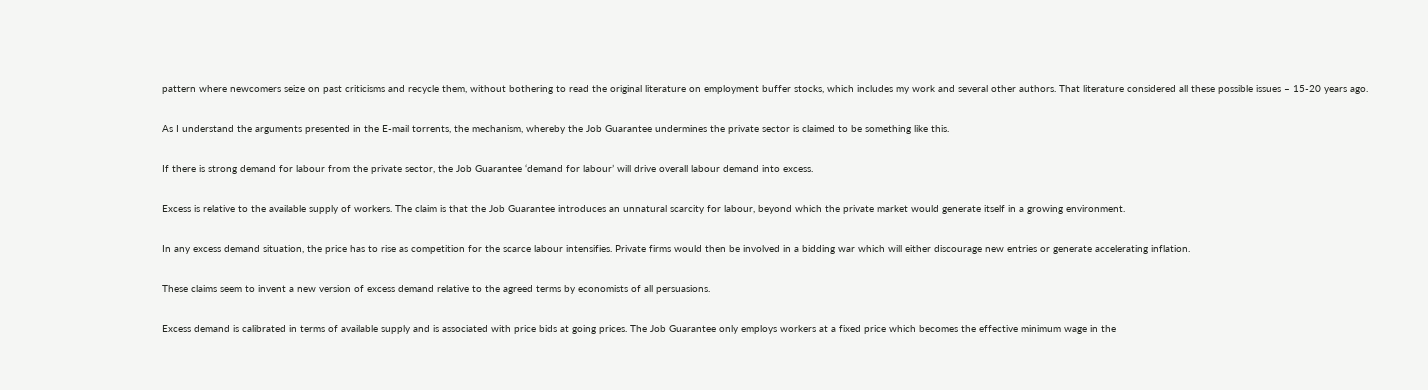pattern where newcomers seize on past criticisms and recycle them, without bothering to read the original literature on employment buffer stocks, which includes my work and several other authors. That literature considered all these possible issues – 15-20 years ago.

As I understand the arguments presented in the E-mail torrents, the mechanism, whereby the Job Guarantee undermines the private sector is claimed to be something like this.

If there is strong demand for labour from the private sector, the Job Guarantee ‘demand for labour’ will drive overall labour demand into excess.

Excess is relative to the available supply of workers. The claim is that the Job Guarantee introduces an unnatural scarcity for labour, beyond which the private market would generate itself in a growing environment.

In any excess demand situation, the price has to rise as competition for the scarce labour intensifies. Private firms would then be involved in a bidding war which will either discourage new entries or generate accelerating inflation.

These claims seem to invent a new version of excess demand relative to the agreed terms by economists of all persuasions.

Excess demand is calibrated in terms of available supply and is associated with price bids at going prices. The Job Guarantee only employs workers at a fixed price which becomes the effective minimum wage in the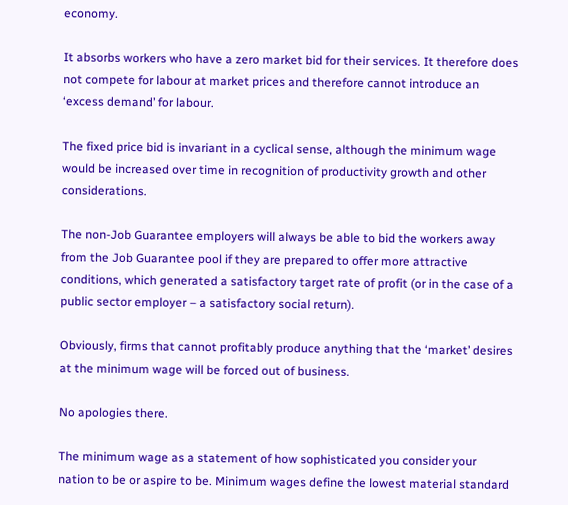economy.

It absorbs workers who have a zero market bid for their services. It therefore does not compete for labour at market prices and therefore cannot introduce an ‘excess demand’ for labour.

The fixed price bid is invariant in a cyclical sense, although the minimum wage would be increased over time in recognition of productivity growth and other considerations.

The non-Job Guarantee employers will always be able to bid the workers away from the Job Guarantee pool if they are prepared to offer more attractive conditions, which generated a satisfactory target rate of profit (or in the case of a public sector employer – a satisfactory social return).

Obviously, firms that cannot profitably produce anything that the ‘market’ desires at the minimum wage will be forced out of business.

No apologies there.

The minimum wage as a statement of how sophisticated you consider your nation to be or aspire to be. Minimum wages define the lowest material standard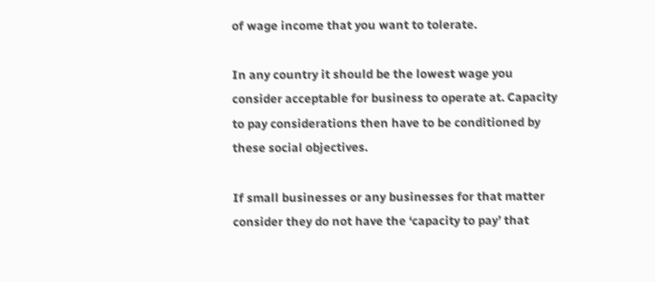of wage income that you want to tolerate.

In any country it should be the lowest wage you consider acceptable for business to operate at. Capacity to pay considerations then have to be conditioned by these social objectives.

If small businesses or any businesses for that matter consider they do not have the ‘capacity to pay’ that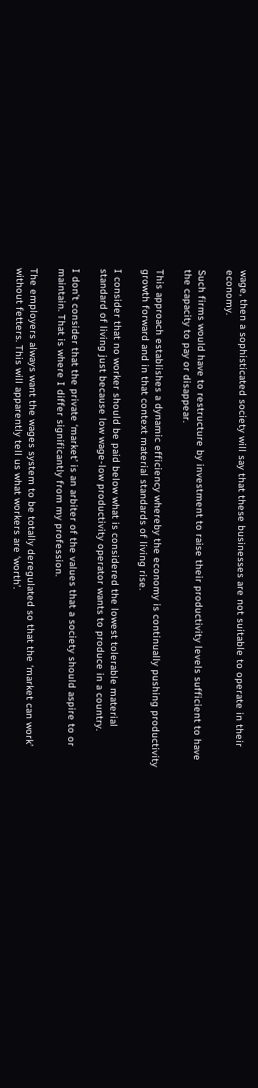wage, then a sophisticated society will say that these businesses are not suitable to operate in their economy.

Such firms would have to restructure by investment to raise their productivity levels sufficient to have the capacity to pay or disappear.

This approach establishes a dynamic efficiency whereby the economy is continually pushing productivity growth forward and in that context material standards of living rise.

I consider that no worker should be paid below what is considered the lowest tolerable material standard of living just because low wage-low productivity operator wants to produce in a country.

I don’t consider that the private ‘market’ is an arbiter of the values that a society should aspire to or maintain. That is where I differ significantly from my profession.

The employers always want the wages system to be totally deregulated so that the ‘market can work’ without fetters. This will apparently tell us what workers are ‘worth’.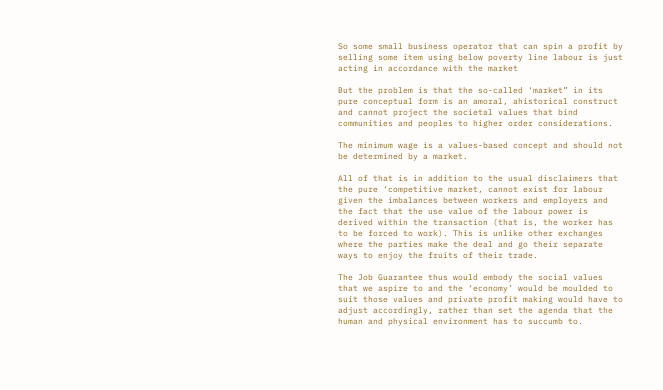So some small business operator that can spin a profit by selling some item using below poverty line labour is just acting in accordance with the market

But the problem is that the so-called ‘market” in its pure conceptual form is an amoral, ahistorical construct and cannot project the societal values that bind communities and peoples to higher order considerations.

The minimum wage is a values-based concept and should not be determined by a market.

All of that is in addition to the usual disclaimers that the pure ‘competitive market, cannot exist for labour given the imbalances between workers and employers and the fact that the use value of the labour power is derived within the transaction (that is, the worker has to be forced to work). This is unlike other exchanges where the parties make the deal and go their separate ways to enjoy the fruits of their trade.

The Job Guarantee thus would embody the social values that we aspire to and the ‘economy’ would be moulded to suit those values and private profit making would have to adjust accordingly, rather than set the agenda that the human and physical environment has to succumb to.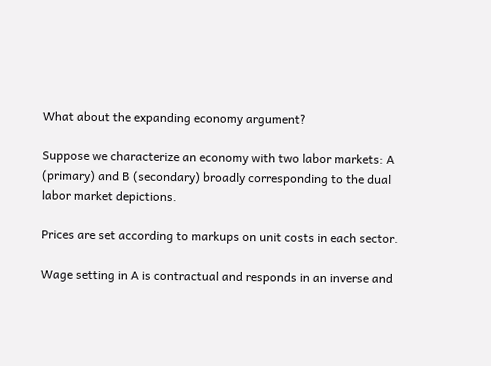What about the expanding economy argument?

Suppose we characterize an economy with two labor markets: A (primary) and B (secondary) broadly corresponding to the dual labor market depictions.

Prices are set according to markups on unit costs in each sector.

Wage setting in A is contractual and responds in an inverse and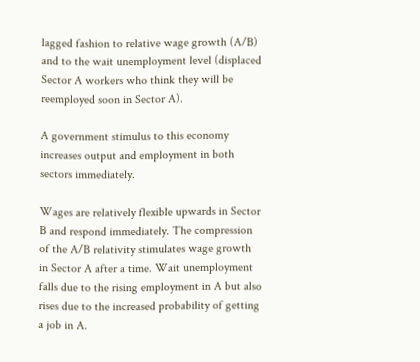lagged fashion to relative wage growth (A/B) and to the wait unemployment level (displaced Sector A workers who think they will be reemployed soon in Sector A).

A government stimulus to this economy increases output and employment in both sectors immediately.

Wages are relatively flexible upwards in Sector B and respond immediately. The compression of the A/B relativity stimulates wage growth in Sector A after a time. Wait unemployment falls due to the rising employment in A but also rises due to the increased probability of getting a job in A.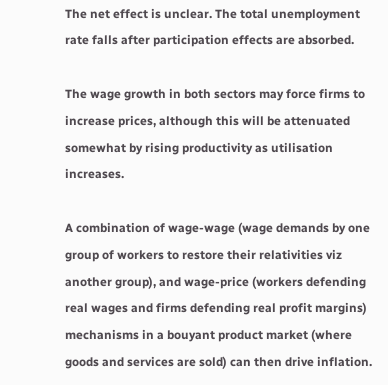The net effect is unclear. The total unemployment rate falls after participation effects are absorbed.

The wage growth in both sectors may force firms to increase prices, although this will be attenuated somewhat by rising productivity as utilisation increases.

A combination of wage-wage (wage demands by one group of workers to restore their relativities viz another group), and wage-price (workers defending real wages and firms defending real profit margins) mechanisms in a bouyant product market (where goods and services are sold) can then drive inflation.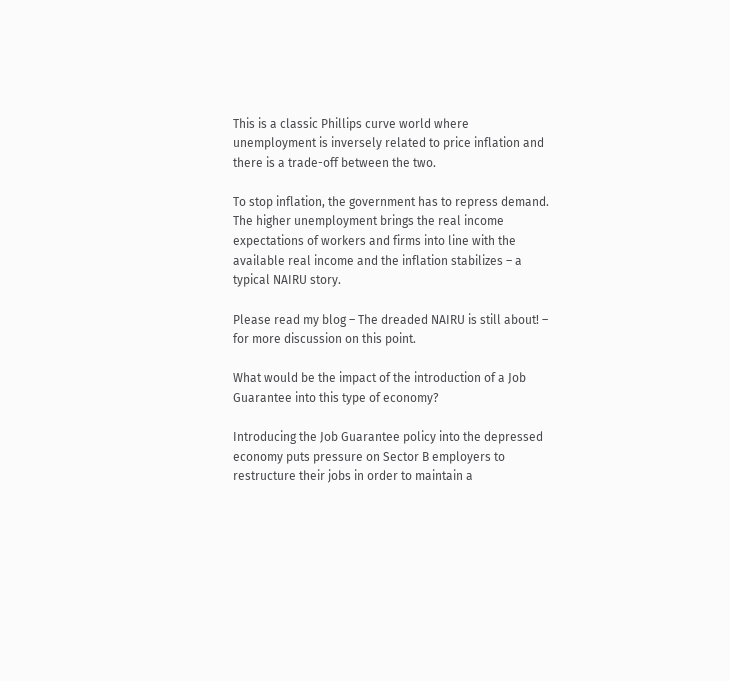This is a classic Phillips curve world where unemployment is inversely related to price inflation and there is a trade-off between the two.

To stop inflation, the government has to repress demand. The higher unemployment brings the real income expectations of workers and firms into line with the available real income and the inflation stabilizes – a typical NAIRU story.

Please read my blog – The dreaded NAIRU is still about! – for more discussion on this point.

What would be the impact of the introduction of a Job Guarantee into this type of economy?

Introducing the Job Guarantee policy into the depressed economy puts pressure on Sector B employers to restructure their jobs in order to maintain a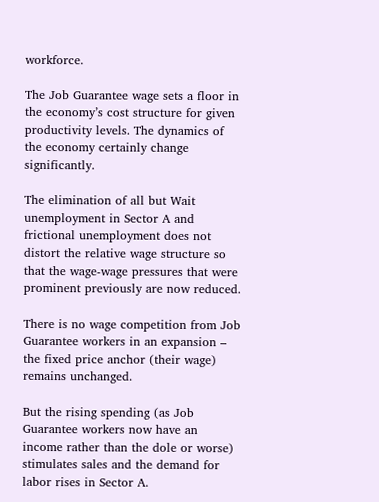workforce.

The Job Guarantee wage sets a floor in the economy’s cost structure for given productivity levels. The dynamics of the economy certainly change significantly.

The elimination of all but Wait unemployment in Sector A and frictional unemployment does not distort the relative wage structure so that the wage-wage pressures that were prominent previously are now reduced.

There is no wage competition from Job Guarantee workers in an expansion – the fixed price anchor (their wage) remains unchanged.

But the rising spending (as Job Guarantee workers now have an income rather than the dole or worse) stimulates sales and the demand for labor rises in Sector A.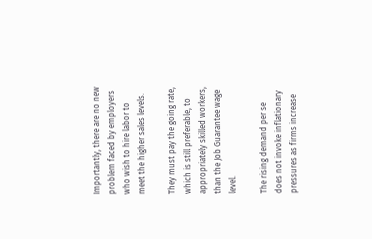Importantly, there are no new problem faced by employers who wish to hire labor to meet the higher sales levels.

They must pay the going rate, which is still preferable, to appropriately skilled workers, than the Job Guarantee wage level.

The rising demand per se does not invoke inflationary pressures as firms increase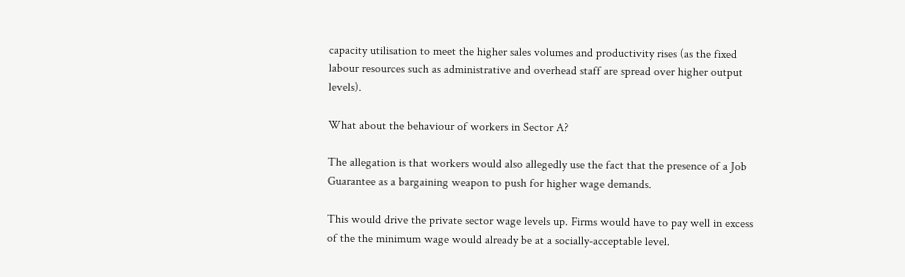capacity utilisation to meet the higher sales volumes and productivity rises (as the fixed labour resources such as administrative and overhead staff are spread over higher output levels).

What about the behaviour of workers in Sector A?

The allegation is that workers would also allegedly use the fact that the presence of a Job Guarantee as a bargaining weapon to push for higher wage demands.

This would drive the private sector wage levels up. Firms would have to pay well in excess of the the minimum wage would already be at a socially-acceptable level.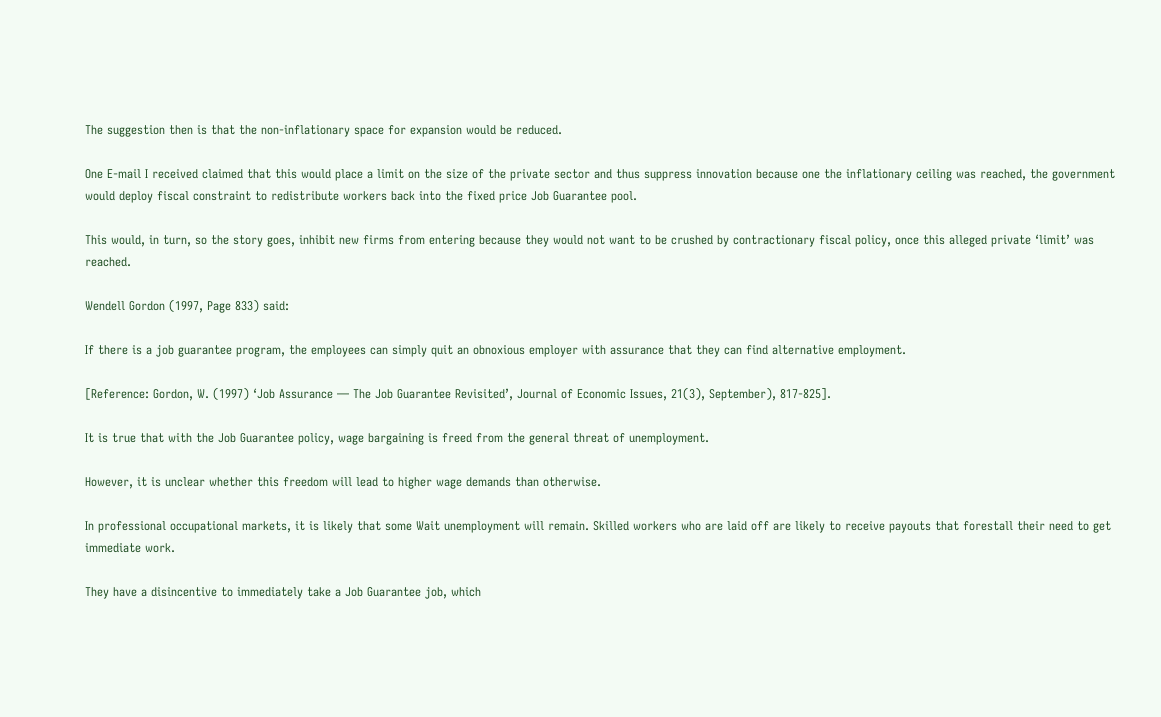The suggestion then is that the non-inflationary space for expansion would be reduced.

One E-mail I received claimed that this would place a limit on the size of the private sector and thus suppress innovation because one the inflationary ceiling was reached, the government would deploy fiscal constraint to redistribute workers back into the fixed price Job Guarantee pool.

This would, in turn, so the story goes, inhibit new firms from entering because they would not want to be crushed by contractionary fiscal policy, once this alleged private ‘limit’ was reached.

Wendell Gordon (1997, Page 833) said:

If there is a job guarantee program, the employees can simply quit an obnoxious employer with assurance that they can find alternative employment.

[Reference: Gordon, W. (1997) ‘Job Assurance — The Job Guarantee Revisited’, Journal of Economic Issues, 21(3), September), 817-825].

It is true that with the Job Guarantee policy, wage bargaining is freed from the general threat of unemployment.

However, it is unclear whether this freedom will lead to higher wage demands than otherwise.

In professional occupational markets, it is likely that some Wait unemployment will remain. Skilled workers who are laid off are likely to receive payouts that forestall their need to get immediate work.

They have a disincentive to immediately take a Job Guarantee job, which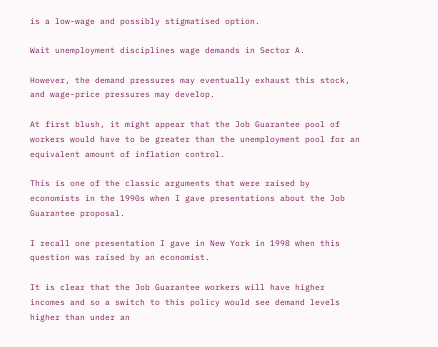is a low-wage and possibly stigmatised option.

Wait unemployment disciplines wage demands in Sector A.

However, the demand pressures may eventually exhaust this stock, and wage-price pressures may develop.

At first blush, it might appear that the Job Guarantee pool of workers would have to be greater than the unemployment pool for an equivalent amount of inflation control.

This is one of the classic arguments that were raised by economists in the 1990s when I gave presentations about the Job Guarantee proposal.

I recall one presentation I gave in New York in 1998 when this question was raised by an economist.

It is clear that the Job Guarantee workers will have higher incomes and so a switch to this policy would see demand levels higher than under an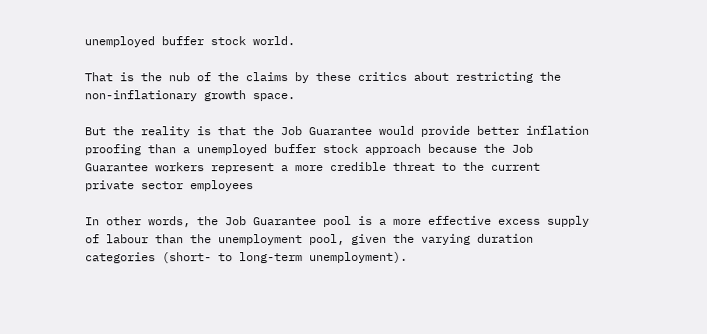unemployed buffer stock world.

That is the nub of the claims by these critics about restricting the non-inflationary growth space.

But the reality is that the Job Guarantee would provide better inflation proofing than a unemployed buffer stock approach because the Job Guarantee workers represent a more credible threat to the current private sector employees

In other words, the Job Guarantee pool is a more effective excess supply of labour than the unemployment pool, given the varying duration categories (short- to long-term unemployment).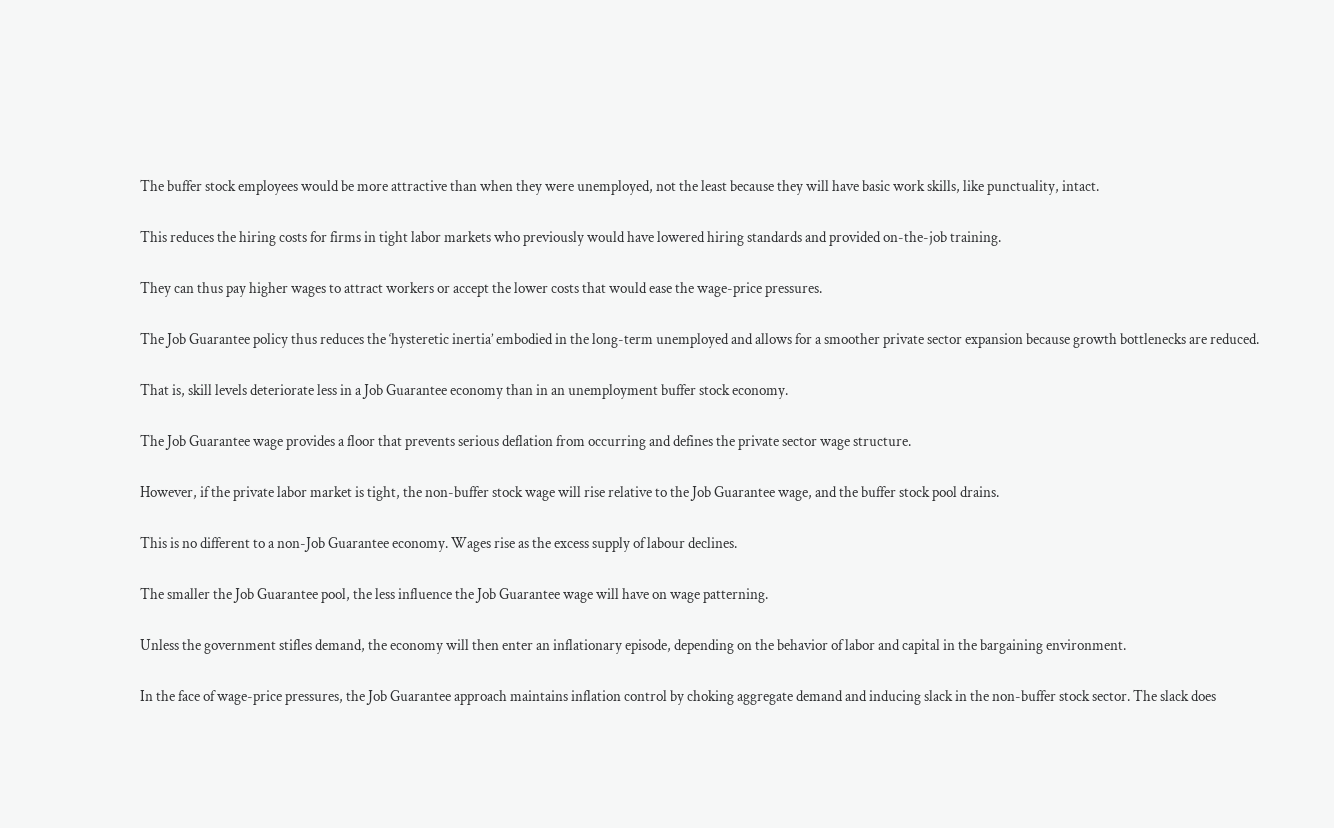The buffer stock employees would be more attractive than when they were unemployed, not the least because they will have basic work skills, like punctuality, intact.

This reduces the hiring costs for firms in tight labor markets who previously would have lowered hiring standards and provided on-the-job training.

They can thus pay higher wages to attract workers or accept the lower costs that would ease the wage-price pressures.

The Job Guarantee policy thus reduces the ‘hysteretic inertia’ embodied in the long-term unemployed and allows for a smoother private sector expansion because growth bottlenecks are reduced.

That is, skill levels deteriorate less in a Job Guarantee economy than in an unemployment buffer stock economy.

The Job Guarantee wage provides a floor that prevents serious deflation from occurring and defines the private sector wage structure.

However, if the private labor market is tight, the non-buffer stock wage will rise relative to the Job Guarantee wage, and the buffer stock pool drains.

This is no different to a non-Job Guarantee economy. Wages rise as the excess supply of labour declines.

The smaller the Job Guarantee pool, the less influence the Job Guarantee wage will have on wage patterning.

Unless the government stifles demand, the economy will then enter an inflationary episode, depending on the behavior of labor and capital in the bargaining environment.

In the face of wage-price pressures, the Job Guarantee approach maintains inflation control by choking aggregate demand and inducing slack in the non-buffer stock sector. The slack does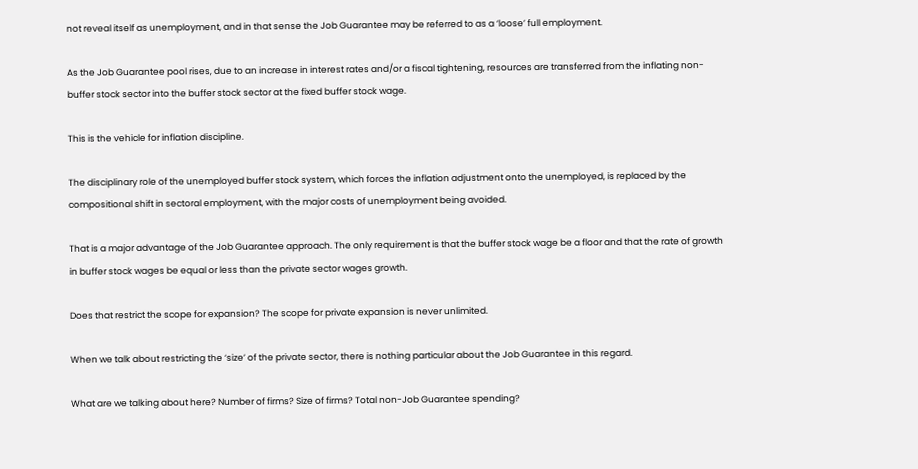not reveal itself as unemployment, and in that sense the Job Guarantee may be referred to as a ‘loose’ full employment.

As the Job Guarantee pool rises, due to an increase in interest rates and/or a fiscal tightening, resources are transferred from the inflating non-buffer stock sector into the buffer stock sector at the fixed buffer stock wage.

This is the vehicle for inflation discipline.

The disciplinary role of the unemployed buffer stock system, which forces the inflation adjustment onto the unemployed, is replaced by the compositional shift in sectoral employment, with the major costs of unemployment being avoided.

That is a major advantage of the Job Guarantee approach. The only requirement is that the buffer stock wage be a floor and that the rate of growth in buffer stock wages be equal or less than the private sector wages growth.

Does that restrict the scope for expansion? The scope for private expansion is never unlimited.

When we talk about restricting the ‘size’ of the private sector, there is nothing particular about the Job Guarantee in this regard.

What are we talking about here? Number of firms? Size of firms? Total non-Job Guarantee spending?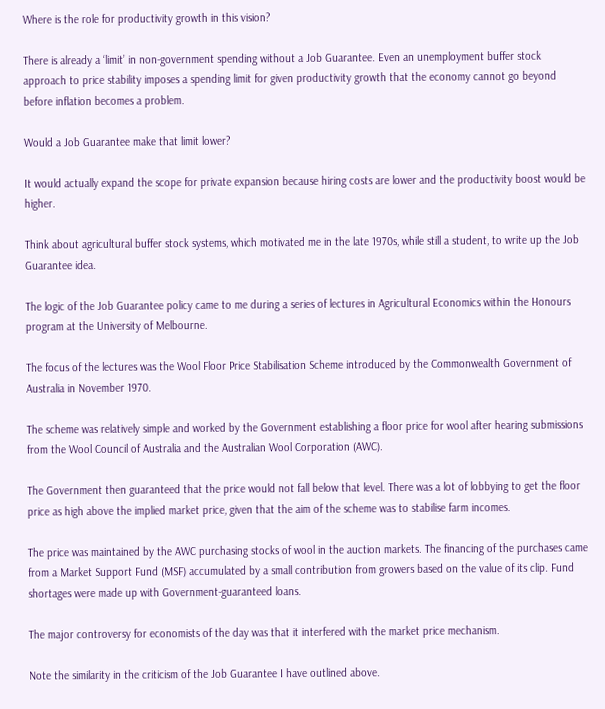Where is the role for productivity growth in this vision?

There is already a ‘limit’ in non-government spending without a Job Guarantee. Even an unemployment buffer stock approach to price stability imposes a spending limit for given productivity growth that the economy cannot go beyond before inflation becomes a problem.

Would a Job Guarantee make that limit lower?

It would actually expand the scope for private expansion because hiring costs are lower and the productivity boost would be higher.

Think about agricultural buffer stock systems, which motivated me in the late 1970s, while still a student, to write up the Job Guarantee idea.

The logic of the Job Guarantee policy came to me during a series of lectures in Agricultural Economics within the Honours program at the University of Melbourne.

The focus of the lectures was the Wool Floor Price Stabilisation Scheme introduced by the Commonwealth Government of Australia in November 1970.

The scheme was relatively simple and worked by the Government establishing a floor price for wool after hearing submissions from the Wool Council of Australia and the Australian Wool Corporation (AWC).

The Government then guaranteed that the price would not fall below that level. There was a lot of lobbying to get the floor price as high above the implied market price, given that the aim of the scheme was to stabilise farm incomes.

The price was maintained by the AWC purchasing stocks of wool in the auction markets. The financing of the purchases came from a Market Support Fund (MSF) accumulated by a small contribution from growers based on the value of its clip. Fund shortages were made up with Government-guaranteed loans.

The major controversy for economists of the day was that it interfered with the market price mechanism.

Note the similarity in the criticism of the Job Guarantee I have outlined above.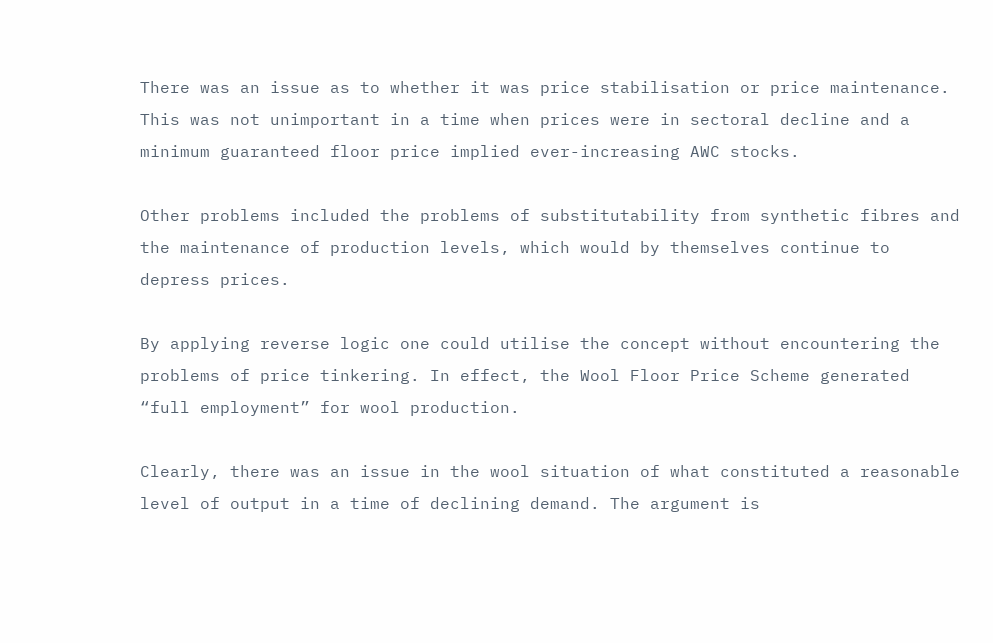There was an issue as to whether it was price stabilisation or price maintenance. This was not unimportant in a time when prices were in sectoral decline and a minimum guaranteed floor price implied ever-increasing AWC stocks.

Other problems included the problems of substitutability from synthetic fibres and the maintenance of production levels, which would by themselves continue to depress prices.

By applying reverse logic one could utilise the concept without encountering the problems of price tinkering. In effect, the Wool Floor Price Scheme generated “full employment” for wool production.

Clearly, there was an issue in the wool situation of what constituted a reasonable level of output in a time of declining demand. The argument is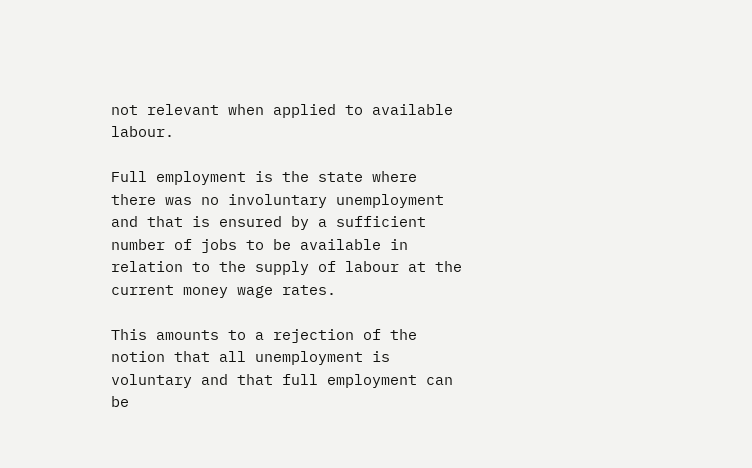not relevant when applied to available labour.

Full employment is the state where there was no involuntary unemployment and that is ensured by a sufficient number of jobs to be available in relation to the supply of labour at the current money wage rates.

This amounts to a rejection of the notion that all unemployment is voluntary and that full employment can be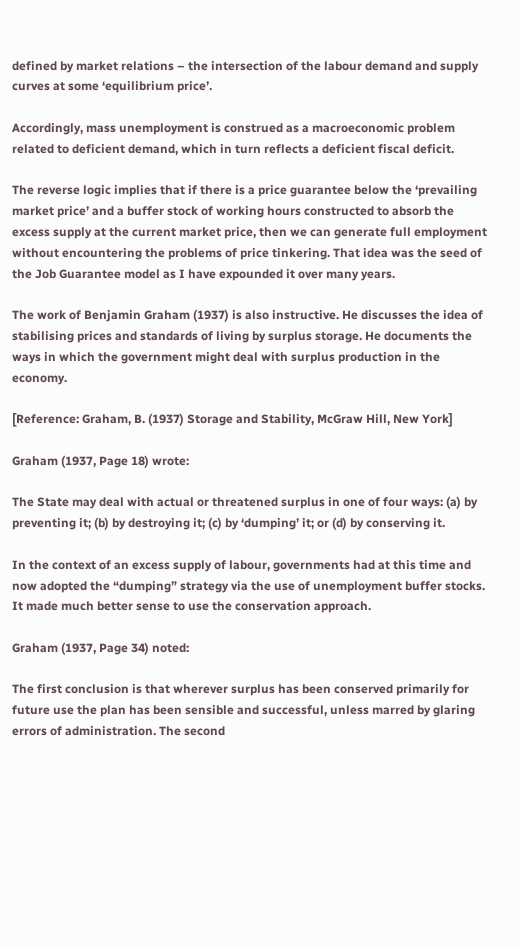defined by market relations – the intersection of the labour demand and supply curves at some ‘equilibrium price’.

Accordingly, mass unemployment is construed as a macroeconomic problem related to deficient demand, which in turn reflects a deficient fiscal deficit.

The reverse logic implies that if there is a price guarantee below the ‘prevailing market price’ and a buffer stock of working hours constructed to absorb the excess supply at the current market price, then we can generate full employment without encountering the problems of price tinkering. That idea was the seed of the Job Guarantee model as I have expounded it over many years.

The work of Benjamin Graham (1937) is also instructive. He discusses the idea of stabilising prices and standards of living by surplus storage. He documents the ways in which the government might deal with surplus production in the economy.

[Reference: Graham, B. (1937) Storage and Stability, McGraw Hill, New York]

Graham (1937, Page 18) wrote:

The State may deal with actual or threatened surplus in one of four ways: (a) by preventing it; (b) by destroying it; (c) by ‘dumping’ it; or (d) by conserving it.

In the context of an excess supply of labour, governments had at this time and now adopted the “dumping” strategy via the use of unemployment buffer stocks. It made much better sense to use the conservation approach.

Graham (1937, Page 34) noted:

The first conclusion is that wherever surplus has been conserved primarily for future use the plan has been sensible and successful, unless marred by glaring errors of administration. The second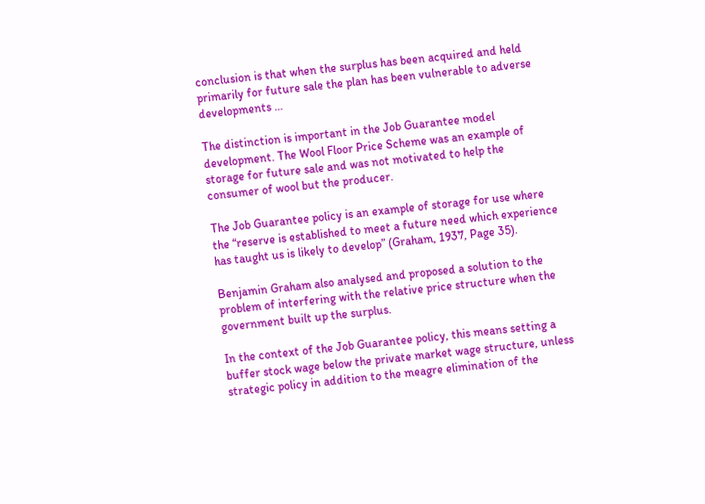conclusion is that when the surplus has been acquired and held primarily for future sale the plan has been vulnerable to adverse developments …

The distinction is important in the Job Guarantee model development. The Wool Floor Price Scheme was an example of storage for future sale and was not motivated to help the consumer of wool but the producer.

The Job Guarantee policy is an example of storage for use where the “reserve is established to meet a future need which experience has taught us is likely to develop” (Graham, 1937, Page 35).

Benjamin Graham also analysed and proposed a solution to the problem of interfering with the relative price structure when the government built up the surplus.

In the context of the Job Guarantee policy, this means setting a buffer stock wage below the private market wage structure, unless strategic policy in addition to the meagre elimination of the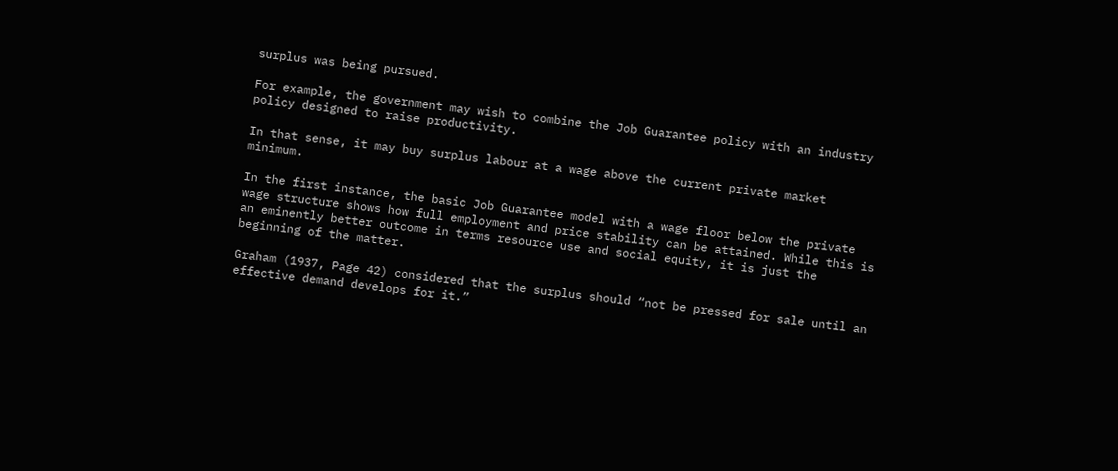surplus was being pursued.

For example, the government may wish to combine the Job Guarantee policy with an industry policy designed to raise productivity.

In that sense, it may buy surplus labour at a wage above the current private market minimum.

In the first instance, the basic Job Guarantee model with a wage floor below the private wage structure shows how full employment and price stability can be attained. While this is an eminently better outcome in terms resource use and social equity, it is just the beginning of the matter.

Graham (1937, Page 42) considered that the surplus should “not be pressed for sale until an effective demand develops for it.”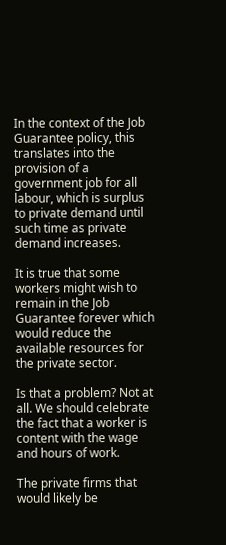In the context of the Job Guarantee policy, this translates into the provision of a government job for all labour, which is surplus to private demand until such time as private demand increases.

It is true that some workers might wish to remain in the Job Guarantee forever which would reduce the available resources for the private sector.

Is that a problem? Not at all. We should celebrate the fact that a worker is content with the wage and hours of work.

The private firms that would likely be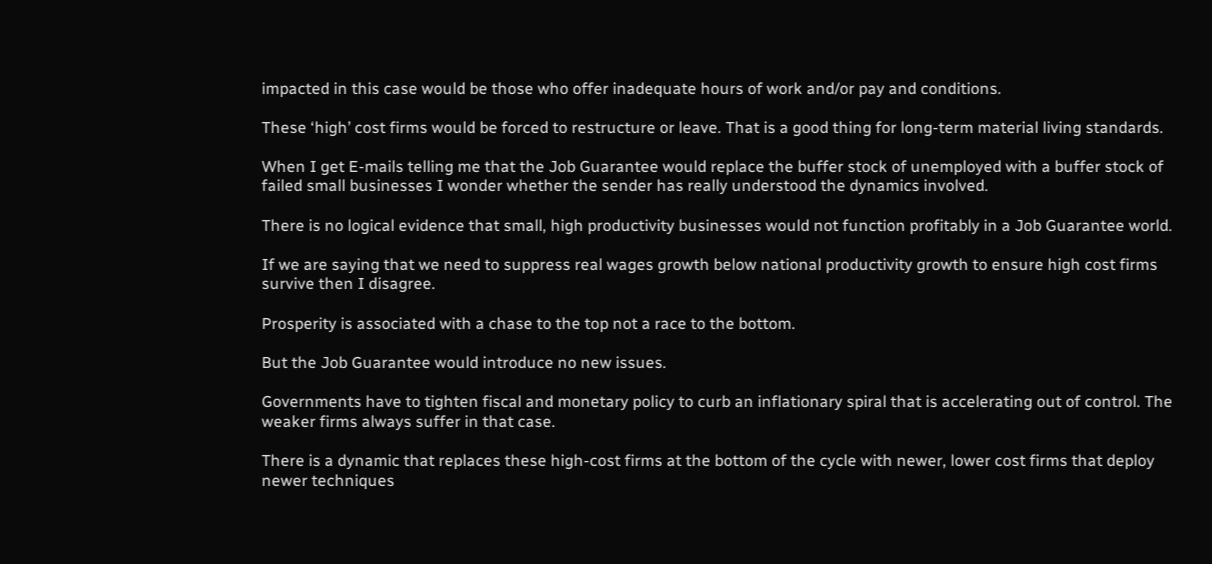impacted in this case would be those who offer inadequate hours of work and/or pay and conditions.

These ‘high’ cost firms would be forced to restructure or leave. That is a good thing for long-term material living standards.

When I get E-mails telling me that the Job Guarantee would replace the buffer stock of unemployed with a buffer stock of failed small businesses I wonder whether the sender has really understood the dynamics involved.

There is no logical evidence that small, high productivity businesses would not function profitably in a Job Guarantee world.

If we are saying that we need to suppress real wages growth below national productivity growth to ensure high cost firms survive then I disagree.

Prosperity is associated with a chase to the top not a race to the bottom.

But the Job Guarantee would introduce no new issues.

Governments have to tighten fiscal and monetary policy to curb an inflationary spiral that is accelerating out of control. The weaker firms always suffer in that case.

There is a dynamic that replaces these high-cost firms at the bottom of the cycle with newer, lower cost firms that deploy newer techniques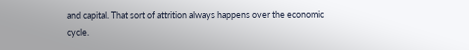and capital. That sort of attrition always happens over the economic cycle.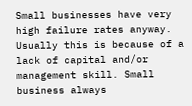Small businesses have very high failure rates anyway. Usually this is because of a lack of capital and/or management skill. Small business always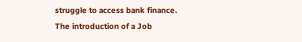struggle to access bank finance. The introduction of a Job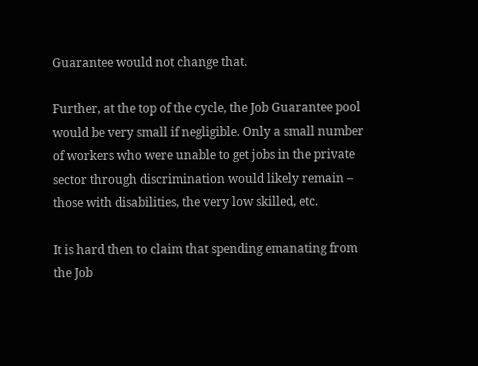Guarantee would not change that.

Further, at the top of the cycle, the Job Guarantee pool would be very small if negligible. Only a small number of workers who were unable to get jobs in the private sector through discrimination would likely remain – those with disabilities, the very low skilled, etc.

It is hard then to claim that spending emanating from the Job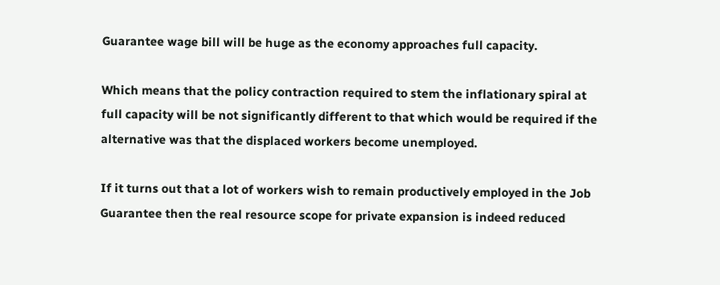Guarantee wage bill will be huge as the economy approaches full capacity.

Which means that the policy contraction required to stem the inflationary spiral at full capacity will be not significantly different to that which would be required if the alternative was that the displaced workers become unemployed.

If it turns out that a lot of workers wish to remain productively employed in the Job Guarantee then the real resource scope for private expansion is indeed reduced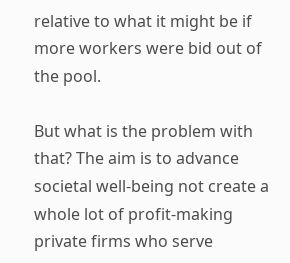relative to what it might be if more workers were bid out of the pool.

But what is the problem with that? The aim is to advance societal well-being not create a whole lot of profit-making private firms who serve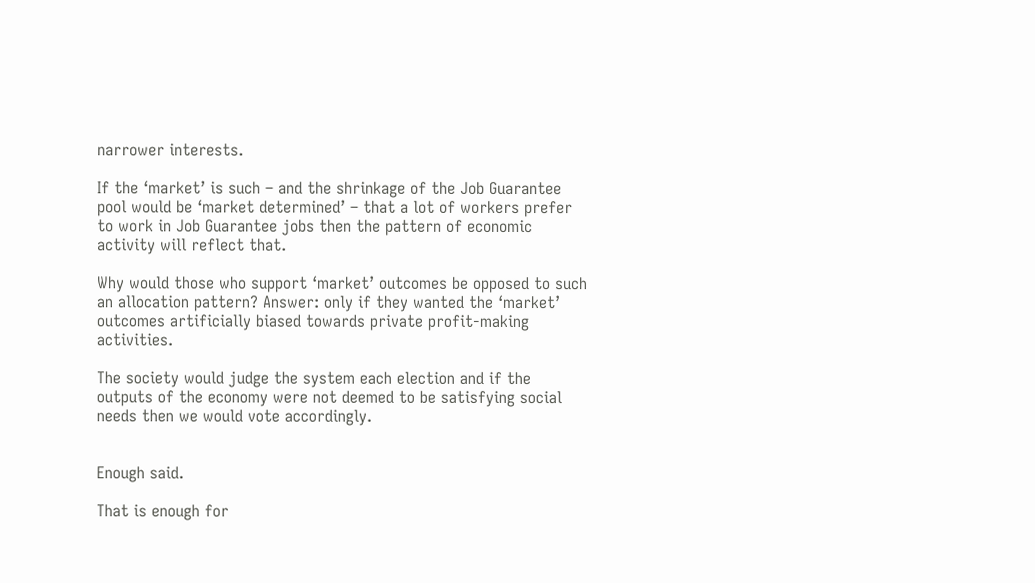narrower interests.

If the ‘market’ is such – and the shrinkage of the Job Guarantee pool would be ‘market determined’ – that a lot of workers prefer to work in Job Guarantee jobs then the pattern of economic activity will reflect that.

Why would those who support ‘market’ outcomes be opposed to such an allocation pattern? Answer: only if they wanted the ‘market’ outcomes artificially biased towards private profit-making activities.

The society would judge the system each election and if the outputs of the economy were not deemed to be satisfying social needs then we would vote accordingly.


Enough said.

That is enough for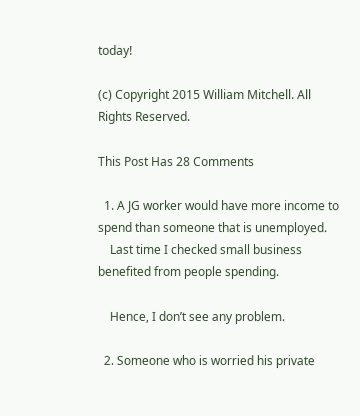today!

(c) Copyright 2015 William Mitchell. All Rights Reserved.

This Post Has 28 Comments

  1. A JG worker would have more income to spend than someone that is unemployed.
    Last time I checked small business benefited from people spending.

    Hence, I don’t see any problem.

  2. Someone who is worried his private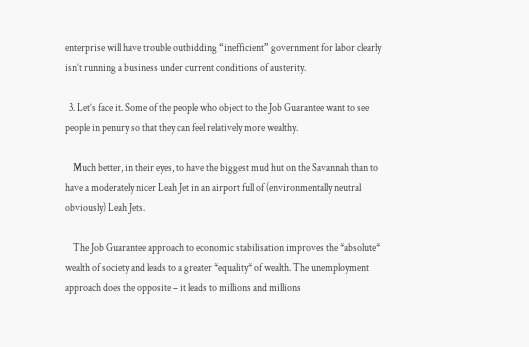enterprise will have trouble outbidding “inefficient” government for labor clearly isn’t running a business under current conditions of austerity.

  3. Let’s face it. Some of the people who object to the Job Guarantee want to see people in penury so that they can feel relatively more wealthy.

    Much better, in their eyes, to have the biggest mud hut on the Savannah than to have a moderately nicer Leah Jet in an airport full of (environmentally neutral obviously) Leah Jets.

    The Job Guarantee approach to economic stabilisation improves the *absolute* wealth of society and leads to a greater *equality* of wealth. The unemployment approach does the opposite – it leads to millions and millions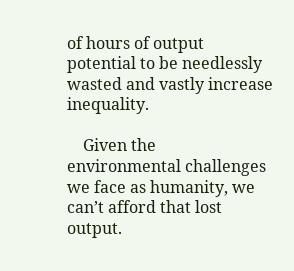of hours of output potential to be needlessly wasted and vastly increase inequality.

    Given the environmental challenges we face as humanity, we can’t afford that lost output.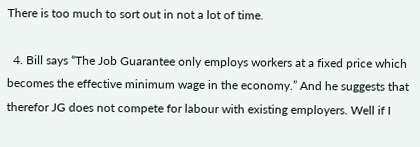There is too much to sort out in not a lot of time.

  4. Bill says “The Job Guarantee only employs workers at a fixed price which becomes the effective minimum wage in the economy.” And he suggests that therefor JG does not compete for labour with existing employers. Well if I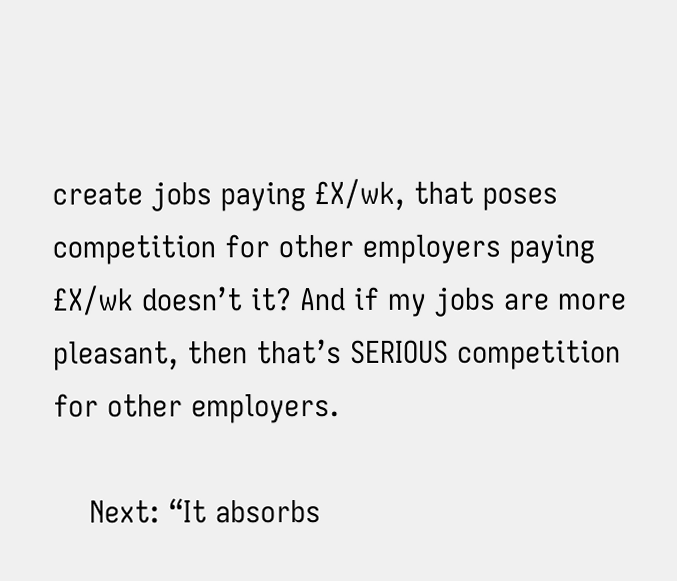create jobs paying £X/wk, that poses competition for other employers paying £X/wk doesn’t it? And if my jobs are more pleasant, then that’s SERIOUS competition for other employers.

    Next: “It absorbs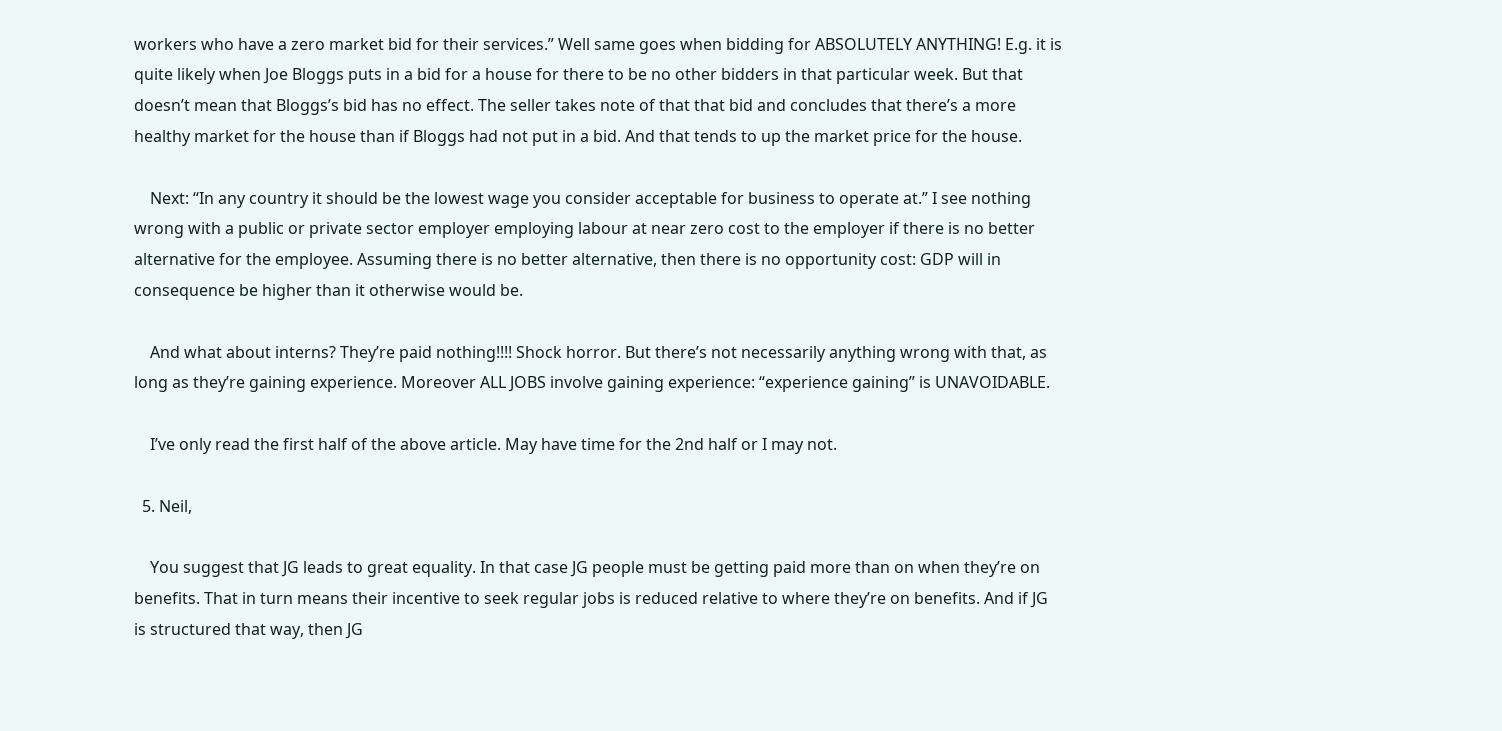workers who have a zero market bid for their services.” Well same goes when bidding for ABSOLUTELY ANYTHING! E.g. it is quite likely when Joe Bloggs puts in a bid for a house for there to be no other bidders in that particular week. But that doesn’t mean that Bloggs’s bid has no effect. The seller takes note of that that bid and concludes that there’s a more healthy market for the house than if Bloggs had not put in a bid. And that tends to up the market price for the house.

    Next: “In any country it should be the lowest wage you consider acceptable for business to operate at.” I see nothing wrong with a public or private sector employer employing labour at near zero cost to the employer if there is no better alternative for the employee. Assuming there is no better alternative, then there is no opportunity cost: GDP will in consequence be higher than it otherwise would be.

    And what about interns? They’re paid nothing!!!! Shock horror. But there’s not necessarily anything wrong with that, as long as they’re gaining experience. Moreover ALL JOBS involve gaining experience: “experience gaining” is UNAVOIDABLE.

    I’ve only read the first half of the above article. May have time for the 2nd half or I may not.

  5. Neil,

    You suggest that JG leads to great equality. In that case JG people must be getting paid more than on when they’re on benefits. That in turn means their incentive to seek regular jobs is reduced relative to where they’re on benefits. And if JG is structured that way, then JG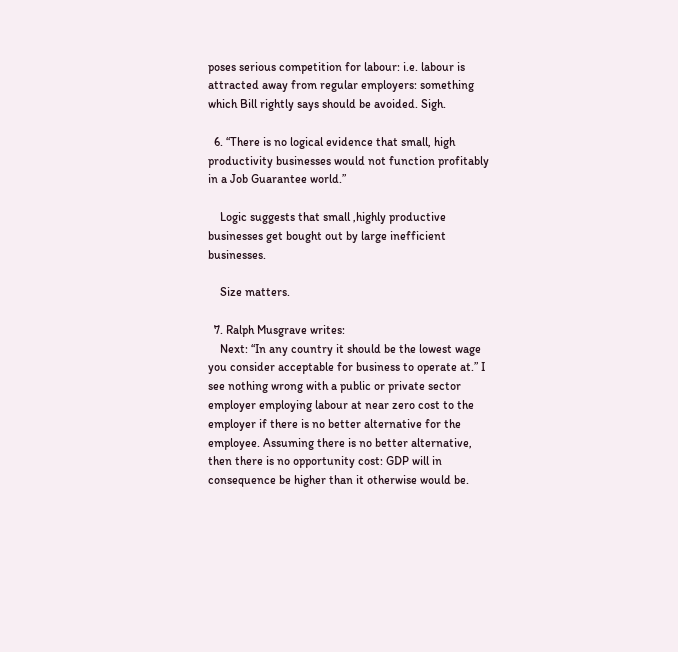poses serious competition for labour: i.e. labour is attracted away from regular employers: something which Bill rightly says should be avoided. Sigh.

  6. “There is no logical evidence that small, high productivity businesses would not function profitably in a Job Guarantee world.”

    Logic suggests that small ,highly productive businesses get bought out by large inefficient businesses.

    Size matters.

  7. Ralph Musgrave writes:
    Next: “In any country it should be the lowest wage you consider acceptable for business to operate at.” I see nothing wrong with a public or private sector employer employing labour at near zero cost to the employer if there is no better alternative for the employee. Assuming there is no better alternative, then there is no opportunity cost: GDP will in consequence be higher than it otherwise would be.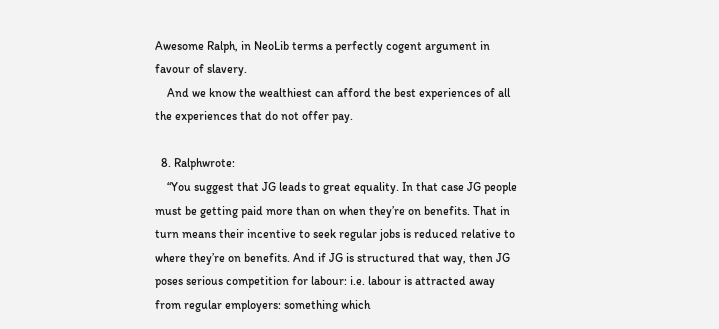Awesome Ralph, in NeoLib terms a perfectly cogent argument in favour of slavery.
    And we know the wealthiest can afford the best experiences of all the experiences that do not offer pay.

  8. Ralphwrote:
    “You suggest that JG leads to great equality. In that case JG people must be getting paid more than on when they’re on benefits. That in turn means their incentive to seek regular jobs is reduced relative to where they’re on benefits. And if JG is structured that way, then JG poses serious competition for labour: i.e. labour is attracted away from regular employers: something which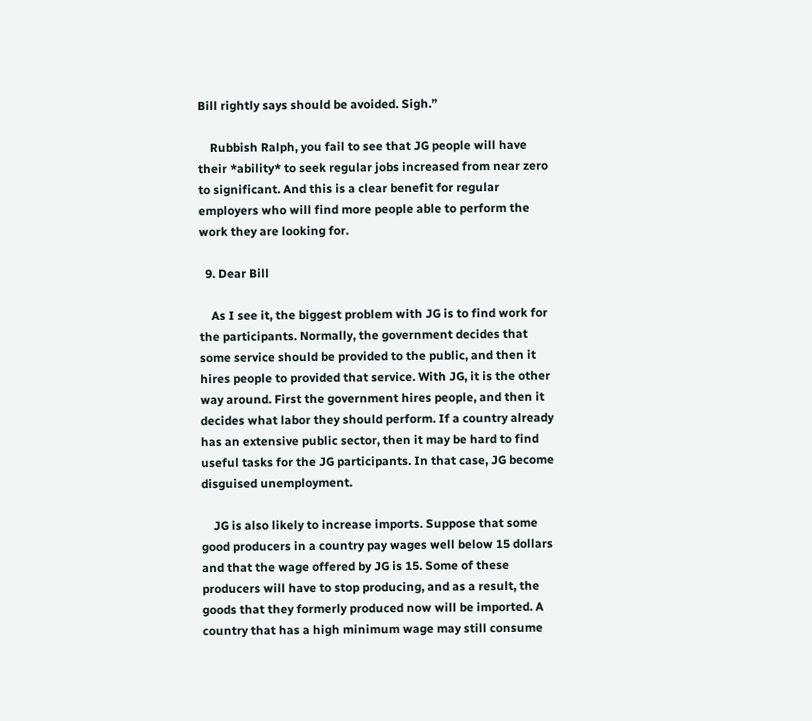Bill rightly says should be avoided. Sigh.”

    Rubbish Ralph, you fail to see that JG people will have their *ability* to seek regular jobs increased from near zero to significant. And this is a clear benefit for regular employers who will find more people able to perform the work they are looking for.

  9. Dear Bill

    As I see it, the biggest problem with JG is to find work for the participants. Normally, the government decides that some service should be provided to the public, and then it hires people to provided that service. With JG, it is the other way around. First the government hires people, and then it decides what labor they should perform. If a country already has an extensive public sector, then it may be hard to find useful tasks for the JG participants. In that case, JG become disguised unemployment.

    JG is also likely to increase imports. Suppose that some good producers in a country pay wages well below 15 dollars and that the wage offered by JG is 15. Some of these producers will have to stop producing, and as a result, the goods that they formerly produced now will be imported. A country that has a high minimum wage may still consume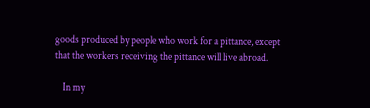goods produced by people who work for a pittance, except that the workers receiving the pittance will live abroad.

    In my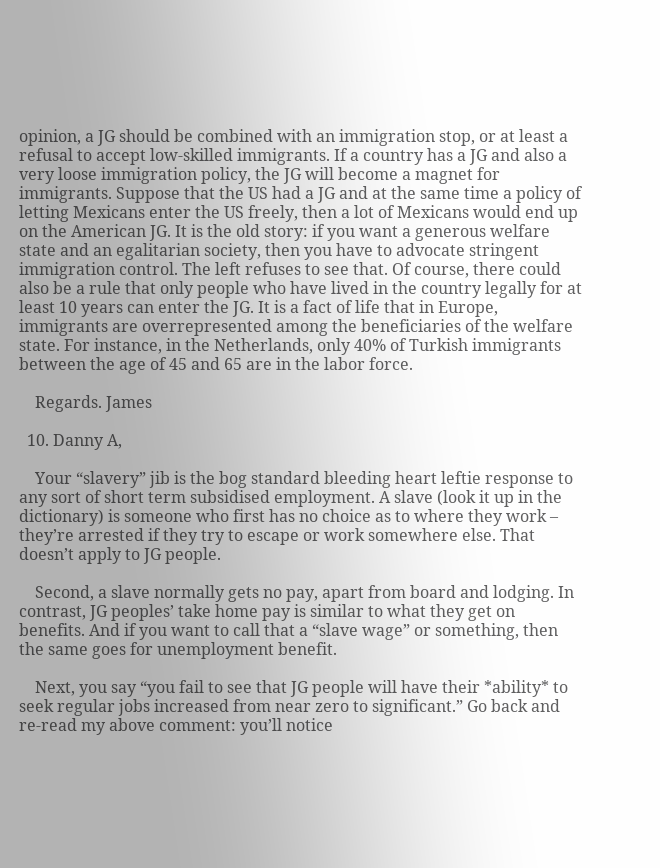opinion, a JG should be combined with an immigration stop, or at least a refusal to accept low-skilled immigrants. If a country has a JG and also a very loose immigration policy, the JG will become a magnet for immigrants. Suppose that the US had a JG and at the same time a policy of letting Mexicans enter the US freely, then a lot of Mexicans would end up on the American JG. It is the old story: if you want a generous welfare state and an egalitarian society, then you have to advocate stringent immigration control. The left refuses to see that. Of course, there could also be a rule that only people who have lived in the country legally for at least 10 years can enter the JG. It is a fact of life that in Europe, immigrants are overrepresented among the beneficiaries of the welfare state. For instance, in the Netherlands, only 40% of Turkish immigrants between the age of 45 and 65 are in the labor force.

    Regards. James

  10. Danny A,

    Your “slavery” jib is the bog standard bleeding heart leftie response to any sort of short term subsidised employment. A slave (look it up in the dictionary) is someone who first has no choice as to where they work – they’re arrested if they try to escape or work somewhere else. That doesn’t apply to JG people.

    Second, a slave normally gets no pay, apart from board and lodging. In contrast, JG peoples’ take home pay is similar to what they get on benefits. And if you want to call that a “slave wage” or something, then the same goes for unemployment benefit.

    Next, you say “you fail to see that JG people will have their *ability* to seek regular jobs increased from near zero to significant.” Go back and re-read my above comment: you’ll notice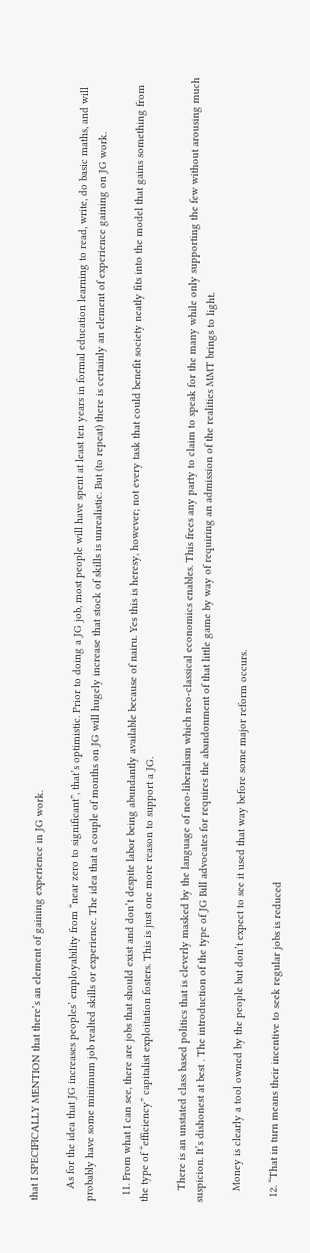that I SPECIFICALLY MENTION that there’s an element of gaining experience in JG work.

    As for the idea that JG increases peoples’ employability from “near zero to significant”, that’s optimistic. Prior to doing a JG job, most people will have spent at least ten years in formal education learning to read, write, do basic maths, and will probably have some minimum job realted skills or experience. The idea that a couple of months on JG will hugely increase that stock of skills is unrealistic. But (to repeat) there is certainly an element of experience gaining on JG work.

  11. From what I can see, there are jobs that should exist and don’t despite labor being abundantly available because of nairu. Yes this is heresy, however; not every task that could benefit society neatly fits into the model that gains something from the type of “efficiency” capitalist exploitation fosters. This is just one more reason to support a JG.

    There is an unstated class based politics that is cleverly masked by the language of neo-liberalism which neo-classical economics enables. This frees any party to claim to speak for the many while only supporting the few without arousing much suspicion. It’s dishonest at best . The introduction of the type of JG Bill advocates for requires the abandonment of that little game by way of requiring an admission of the realities MMT brings to light.

    Money is clearly a tool owned by the people but don’t expect to see it used that way before some major reform occurs.

  12. “That in turn means their incentive to seek regular jobs is reduced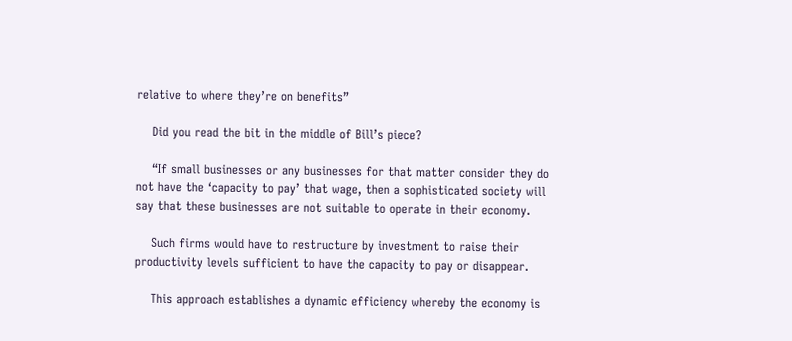relative to where they’re on benefits”

    Did you read the bit in the middle of Bill’s piece?

    “If small businesses or any businesses for that matter consider they do not have the ‘capacity to pay’ that wage, then a sophisticated society will say that these businesses are not suitable to operate in their economy.

    Such firms would have to restructure by investment to raise their productivity levels sufficient to have the capacity to pay or disappear.

    This approach establishes a dynamic efficiency whereby the economy is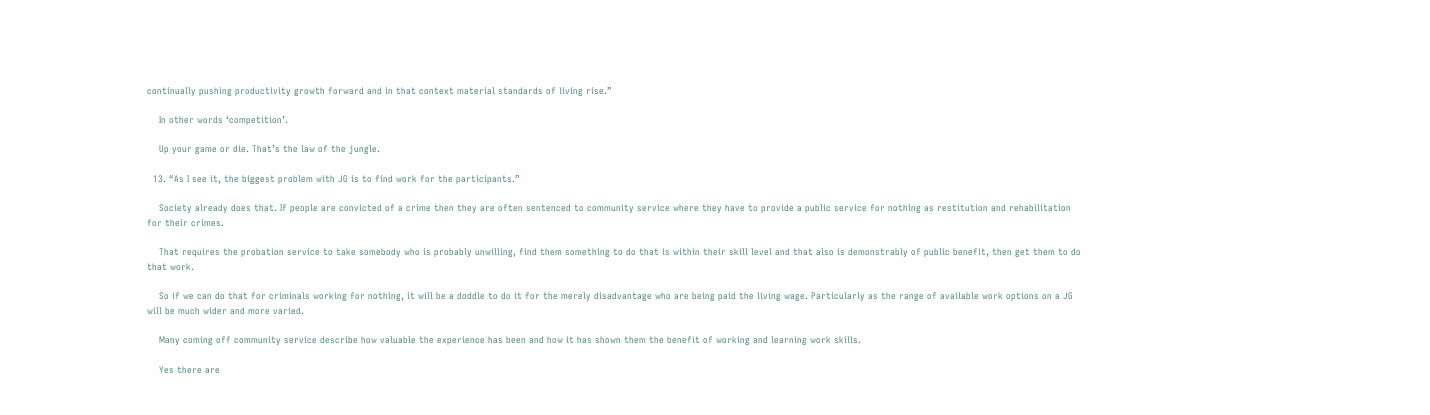continually pushing productivity growth forward and in that context material standards of living rise.”

    In other words ‘competition’.

    Up your game or die. That’s the law of the jungle.

  13. “As I see it, the biggest problem with JG is to find work for the participants.”

    Society already does that. If people are convicted of a crime then they are often sentenced to community service where they have to provide a public service for nothing as restitution and rehabilitation for their crimes.

    That requires the probation service to take somebody who is probably unwilling, find them something to do that is within their skill level and that also is demonstrably of public benefit, then get them to do that work.

    So if we can do that for criminals working for nothing, it will be a doddle to do it for the merely disadvantage who are being paid the living wage. Particularly as the range of available work options on a JG will be much wider and more varied.

    Many coming off community service describe how valuable the experience has been and how it has shown them the benefit of working and learning work skills.

    Yes there are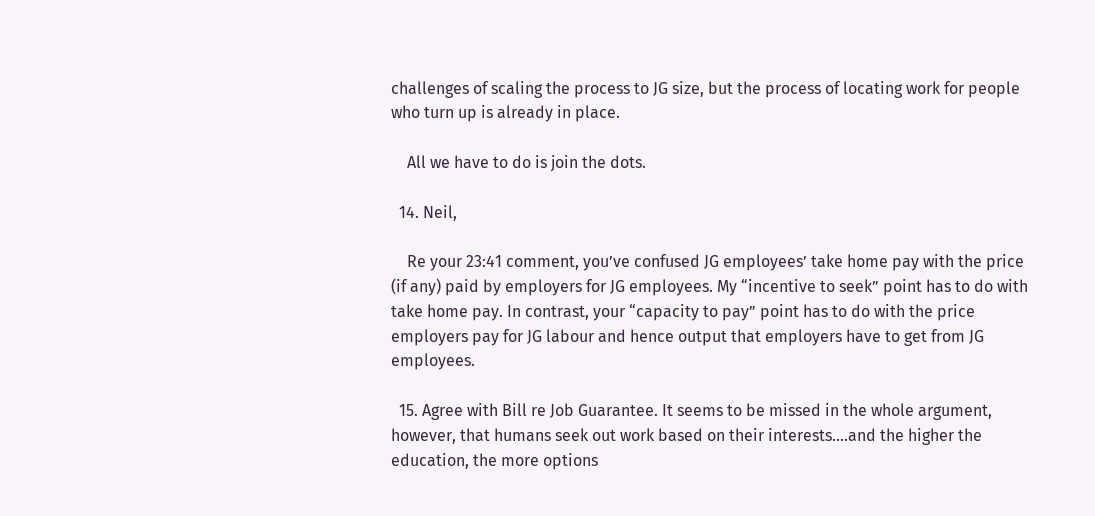challenges of scaling the process to JG size, but the process of locating work for people who turn up is already in place.

    All we have to do is join the dots.

  14. Neil,

    Re your 23:41 comment, you’ve confused JG employees’ take home pay with the price (if any) paid by employers for JG employees. My “incentive to seek” point has to do with take home pay. In contrast, your “capacity to pay” point has to do with the price employers pay for JG labour and hence output that employers have to get from JG employees.

  15. Agree with Bill re Job Guarantee. It seems to be missed in the whole argument, however, that humans seek out work based on their interests….and the higher the education, the more options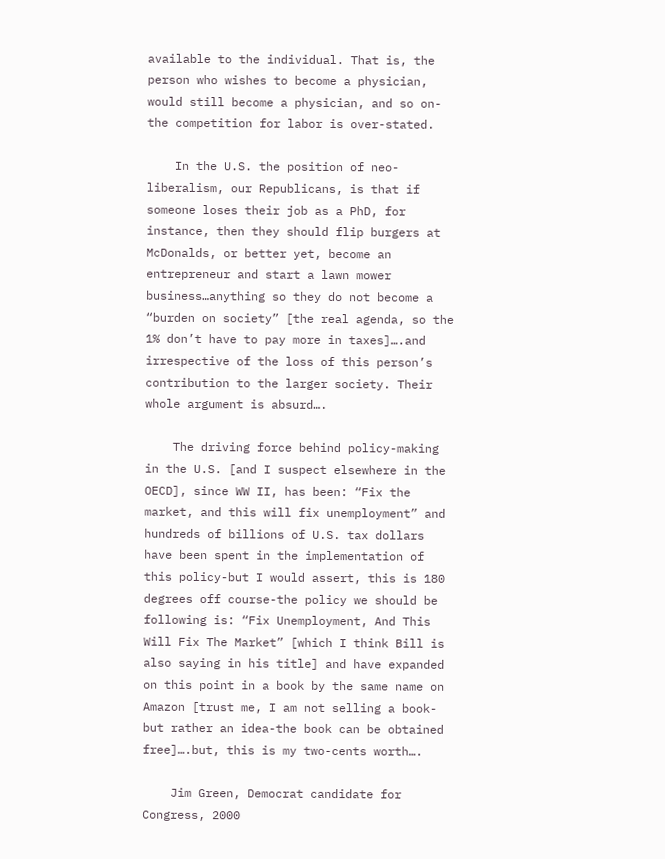available to the individual. That is, the person who wishes to become a physician, would still become a physician, and so on-the competition for labor is over-stated.

    In the U.S. the position of neo-liberalism, our Republicans, is that if someone loses their job as a PhD, for instance, then they should flip burgers at McDonalds, or better yet, become an entrepreneur and start a lawn mower business…anything so they do not become a “burden on society” [the real agenda, so the 1% don’t have to pay more in taxes]….and irrespective of the loss of this person’s contribution to the larger society. Their whole argument is absurd….

    The driving force behind policy-making in the U.S. [and I suspect elsewhere in the OECD], since WW II, has been: “Fix the market, and this will fix unemployment” and hundreds of billions of U.S. tax dollars have been spent in the implementation of this policy-but I would assert, this is 180 degrees off course-the policy we should be following is: “Fix Unemployment, And This Will Fix The Market” [which I think Bill is also saying in his title] and have expanded on this point in a book by the same name on Amazon [trust me, I am not selling a book-but rather an idea-the book can be obtained free]….but, this is my two-cents worth….

    Jim Green, Democrat candidate for Congress, 2000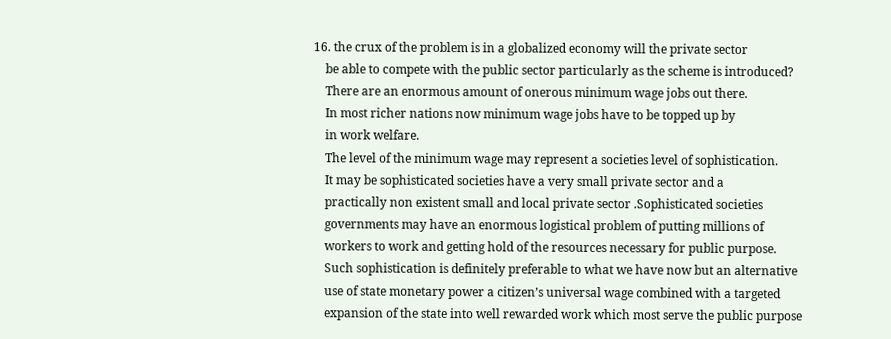16. the crux of the problem is in a globalized economy will the private sector
    be able to compete with the public sector particularly as the scheme is introduced?
    There are an enormous amount of onerous minimum wage jobs out there.
    In most richer nations now minimum wage jobs have to be topped up by
    in work welfare.
    The level of the minimum wage may represent a societies level of sophistication.
    It may be sophisticated societies have a very small private sector and a
    practically non existent small and local private sector .Sophisticated societies
    governments may have an enormous logistical problem of putting millions of
    workers to work and getting hold of the resources necessary for public purpose.
    Such sophistication is definitely preferable to what we have now but an alternative
    use of state monetary power a citizen’s universal wage combined with a targeted
    expansion of the state into well rewarded work which most serve the public purpose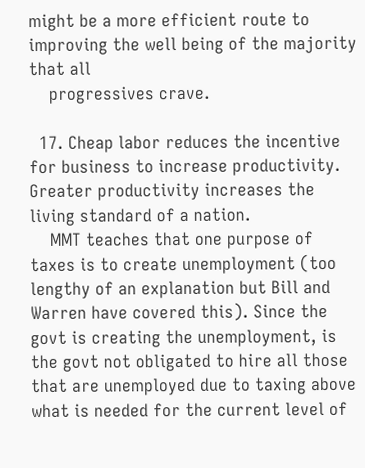might be a more efficient route to improving the well being of the majority that all
    progressives crave.

  17. Cheap labor reduces the incentive for business to increase productivity. Greater productivity increases the living standard of a nation.
    MMT teaches that one purpose of taxes is to create unemployment (too lengthy of an explanation but Bill and Warren have covered this). Since the govt is creating the unemployment, is the govt not obligated to hire all those that are unemployed due to taxing above what is needed for the current level of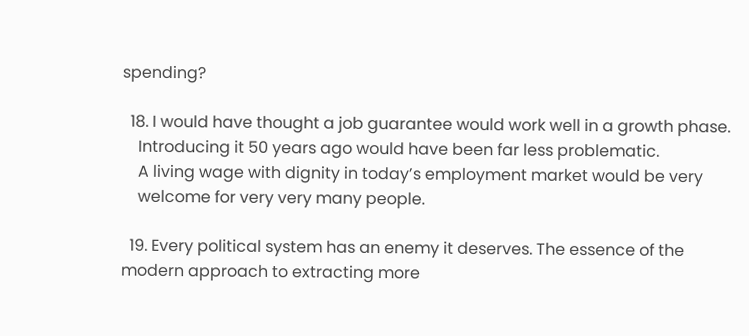spending?

  18. I would have thought a job guarantee would work well in a growth phase.
    Introducing it 50 years ago would have been far less problematic.
    A living wage with dignity in today’s employment market would be very
    welcome for very very many people.

  19. Every political system has an enemy it deserves. The essence of the modern approach to extracting more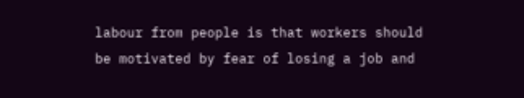labour from people is that workers should be motivated by fear of losing a job and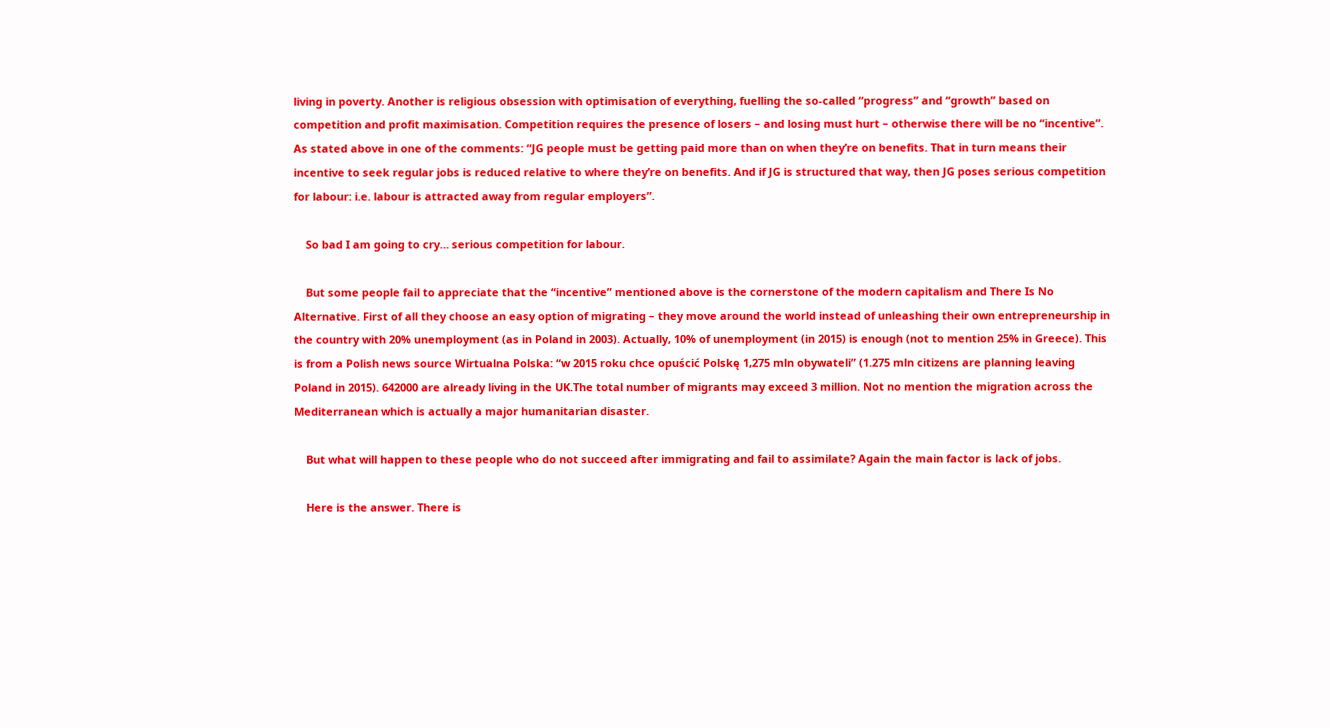living in poverty. Another is religious obsession with optimisation of everything, fuelling the so-called “progress” and “growth” based on competition and profit maximisation. Competition requires the presence of losers – and losing must hurt – otherwise there will be no “incentive”. As stated above in one of the comments: “JG people must be getting paid more than on when they’re on benefits. That in turn means their incentive to seek regular jobs is reduced relative to where they’re on benefits. And if JG is structured that way, then JG poses serious competition for labour: i.e. labour is attracted away from regular employers”.

    So bad I am going to cry… serious competition for labour.

    But some people fail to appreciate that the “incentive” mentioned above is the cornerstone of the modern capitalism and There Is No Alternative. First of all they choose an easy option of migrating – they move around the world instead of unleashing their own entrepreneurship in the country with 20% unemployment (as in Poland in 2003). Actually, 10% of unemployment (in 2015) is enough (not to mention 25% in Greece). This is from a Polish news source Wirtualna Polska: “w 2015 roku chce opuścić Polskę 1,275 mln obywateli” (1.275 mln citizens are planning leaving Poland in 2015). 642000 are already living in the UK.The total number of migrants may exceed 3 million. Not no mention the migration across the Mediterranean which is actually a major humanitarian disaster.

    But what will happen to these people who do not succeed after immigrating and fail to assimilate? Again the main factor is lack of jobs.

    Here is the answer. There is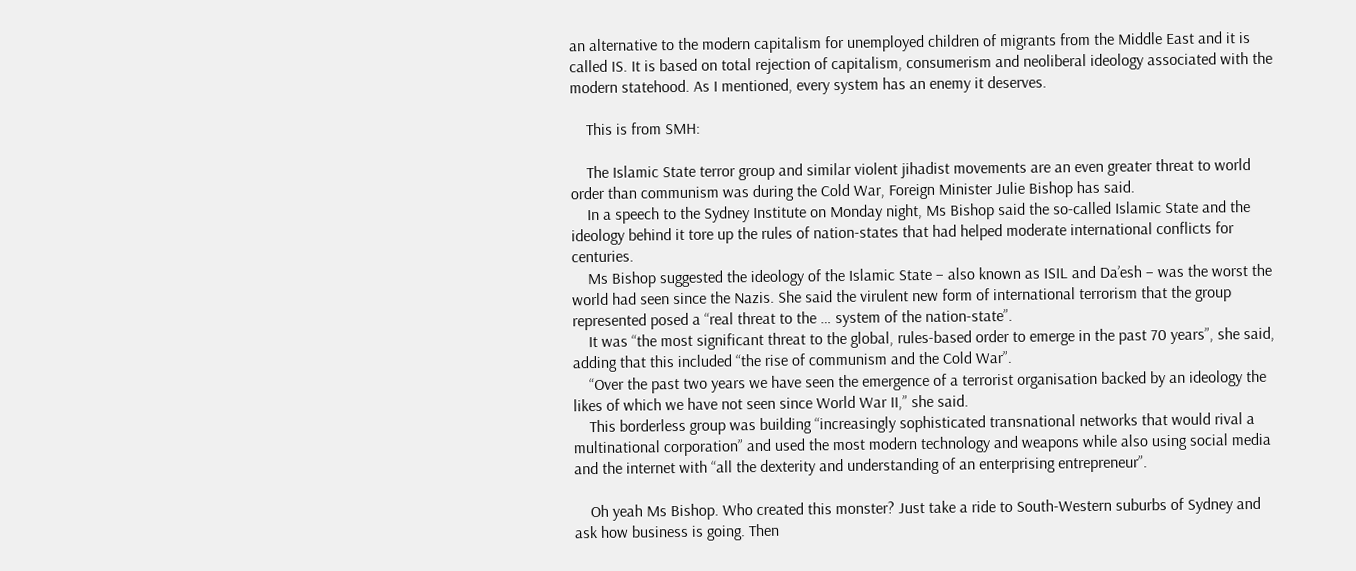an alternative to the modern capitalism for unemployed children of migrants from the Middle East and it is called IS. It is based on total rejection of capitalism, consumerism and neoliberal ideology associated with the modern statehood. As I mentioned, every system has an enemy it deserves.

    This is from SMH:

    The Islamic State terror group and similar violent jihadist movements are an even greater threat to world order than communism was during the Cold War, Foreign Minister Julie Bishop has said.
    In a speech to the Sydney Institute on Monday night, Ms Bishop said the so-called Islamic State and the ideology behind it tore up the rules of nation-states that had helped moderate international conflicts for centuries.
    Ms Bishop suggested the ideology of the Islamic State – also known as ISIL and Da’esh – was the worst the world had seen since the Nazis. She said the virulent new form of international terrorism that the group represented posed a “real threat to the … system of the nation-state”.
    It was “the most significant threat to the global, rules-based order to emerge in the past 70 years”, she said, adding that this included “the rise of communism and the Cold War”.
    “Over the past two years we have seen the emergence of a terrorist organisation backed by an ideology the likes of which we have not seen since World War II,” she said.
    This borderless group was building “increasingly sophisticated transnational networks that would rival a multinational corporation” and used the most modern technology and weapons while also using social media and the internet with “all the dexterity and understanding of an enterprising entrepreneur”.

    Oh yeah Ms Bishop. Who created this monster? Just take a ride to South-Western suburbs of Sydney and ask how business is going. Then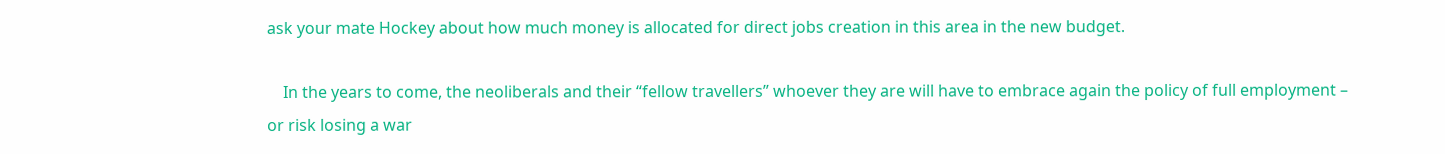ask your mate Hockey about how much money is allocated for direct jobs creation in this area in the new budget.

    In the years to come, the neoliberals and their “fellow travellers” whoever they are will have to embrace again the policy of full employment – or risk losing a war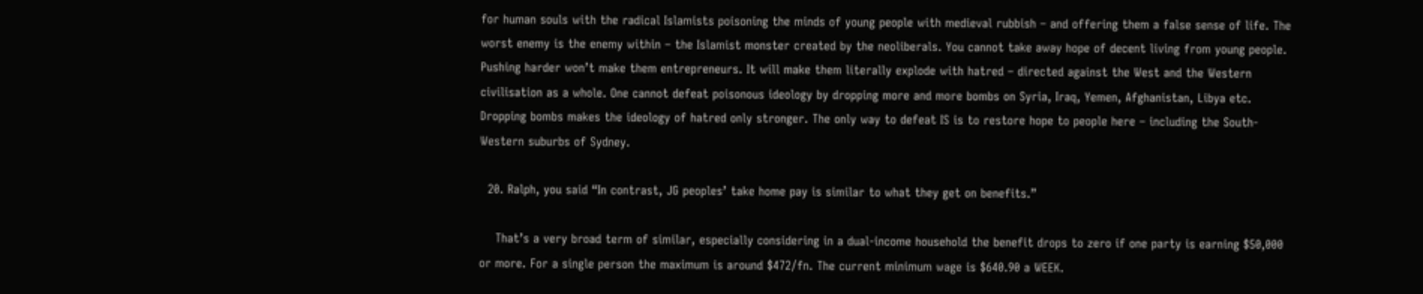for human souls with the radical Islamists poisoning the minds of young people with medieval rubbish – and offering them a false sense of life. The worst enemy is the enemy within – the Islamist monster created by the neoliberals. You cannot take away hope of decent living from young people. Pushing harder won’t make them entrepreneurs. It will make them literally explode with hatred – directed against the West and the Western civilisation as a whole. One cannot defeat poisonous ideology by dropping more and more bombs on Syria, Iraq, Yemen, Afghanistan, Libya etc. Dropping bombs makes the ideology of hatred only stronger. The only way to defeat IS is to restore hope to people here – including the South-Western suburbs of Sydney.

  20. Ralph, you said “In contrast, JG peoples’ take home pay is similar to what they get on benefits.”

    That’s a very broad term of similar, especially considering in a dual-income household the benefit drops to zero if one party is earning $50,000 or more. For a single person the maximum is around $472/fn. The current minimum wage is $640.90 a WEEK.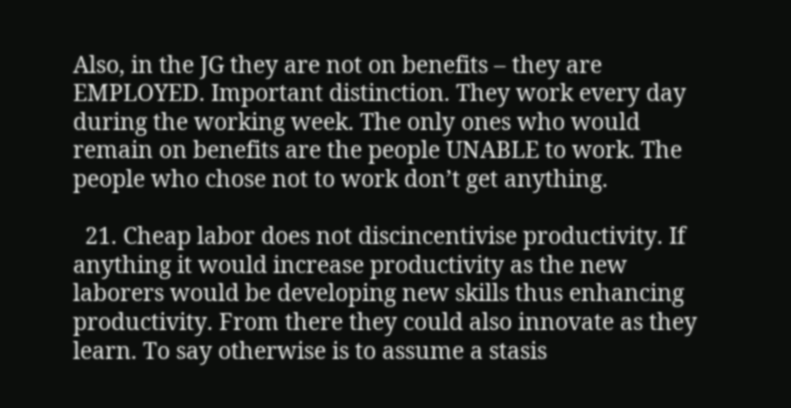Also, in the JG they are not on benefits – they are EMPLOYED. Important distinction. They work every day during the working week. The only ones who would remain on benefits are the people UNABLE to work. The people who chose not to work don’t get anything.

  21. Cheap labor does not discincentivise productivity. If anything it would increase productivity as the new laborers would be developing new skills thus enhancing productivity. From there they could also innovate as they learn. To say otherwise is to assume a stasis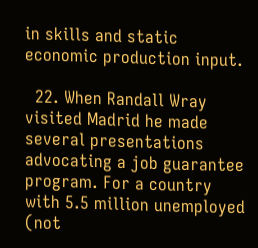in skills and static economic production input.

  22. When Randall Wray visited Madrid he made several presentations advocating a job guarantee program. For a country with 5.5 million unemployed (not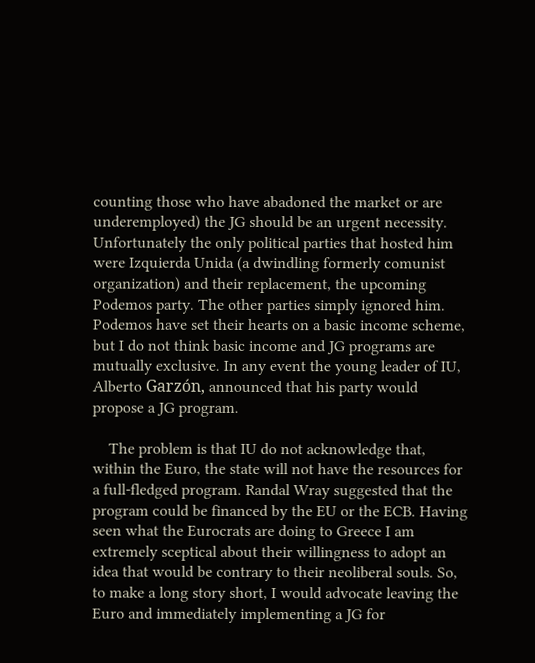counting those who have abadoned the market or are underemployed) the JG should be an urgent necessity. Unfortunately the only political parties that hosted him were Izquierda Unida (a dwindling formerly comunist organization) and their replacement, the upcoming Podemos party. The other parties simply ignored him. Podemos have set their hearts on a basic income scheme, but I do not think basic income and JG programs are mutually exclusive. In any event the young leader of IU, Alberto Garzón, announced that his party would propose a JG program.

    The problem is that IU do not acknowledge that, within the Euro, the state will not have the resources for a full-fledged program. Randal Wray suggested that the program could be financed by the EU or the ECB. Having seen what the Eurocrats are doing to Greece I am extremely sceptical about their willingness to adopt an idea that would be contrary to their neoliberal souls. So, to make a long story short, I would advocate leaving the Euro and immediately implementing a JG for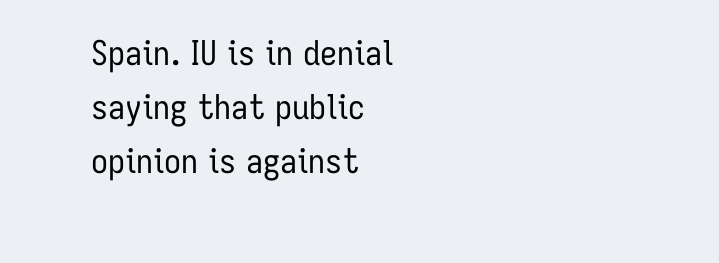Spain. IU is in denial saying that public opinion is against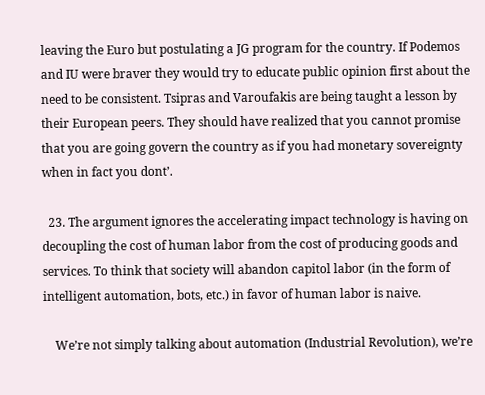leaving the Euro but postulating a JG program for the country. If Podemos and IU were braver they would try to educate public opinion first about the need to be consistent. Tsipras and Varoufakis are being taught a lesson by their European peers. They should have realized that you cannot promise that you are going govern the country as if you had monetary sovereignty when in fact you dont’.

  23. The argument ignores the accelerating impact technology is having on decoupling the cost of human labor from the cost of producing goods and services. To think that society will abandon capitol labor (in the form of intelligent automation, bots, etc.) in favor of human labor is naive.

    We’re not simply talking about automation (Industrial Revolution), we’re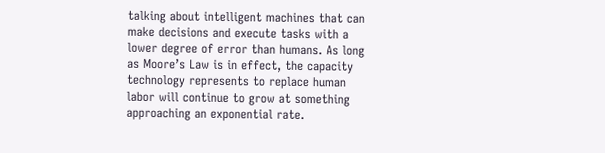talking about intelligent machines that can make decisions and execute tasks with a lower degree of error than humans. As long as Moore’s Law is in effect, the capacity technology represents to replace human labor will continue to grow at something approaching an exponential rate.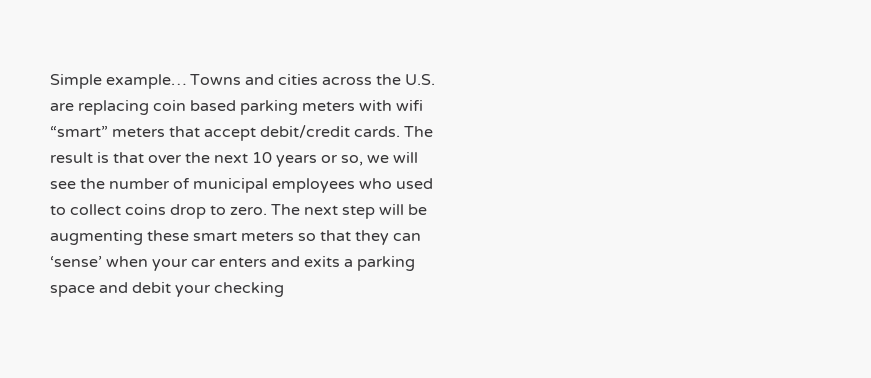Simple example… Towns and cities across the U.S. are replacing coin based parking meters with wifi “smart” meters that accept debit/credit cards. The result is that over the next 10 years or so, we will see the number of municipal employees who used to collect coins drop to zero. The next step will be augmenting these smart meters so that they can ‘sense’ when your car enters and exits a parking space and debit your checking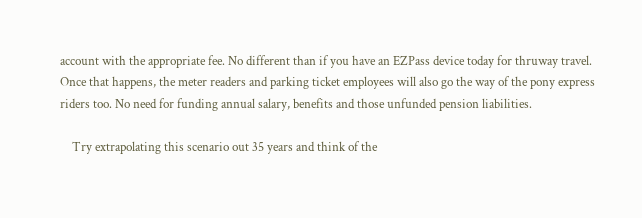account with the appropriate fee. No different than if you have an EZPass device today for thruway travel. Once that happens, the meter readers and parking ticket employees will also go the way of the pony express riders too. No need for funding annual salary, benefits and those unfunded pension liabilities.

    Try extrapolating this scenario out 35 years and think of the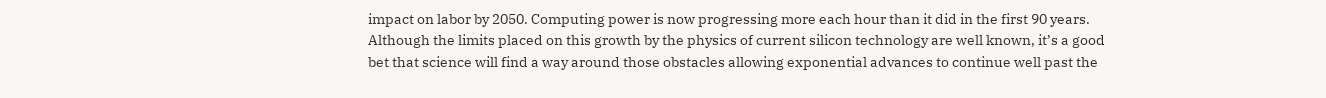impact on labor by 2050. Computing power is now progressing more each hour than it did in the first 90 years. Although the limits placed on this growth by the physics of current silicon technology are well known, it’s a good bet that science will find a way around those obstacles allowing exponential advances to continue well past the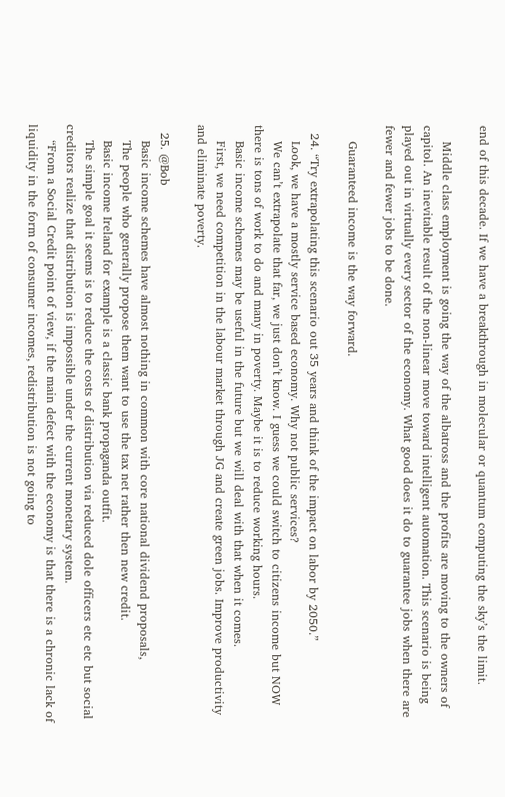end of this decade. If we have a breakthrough in molecular or quantum computing the sky’s the limit.

    Middle class employment is going the way of the albatross and the profits are moving to the owners of capitol. An inevitable result of the non-linear move toward intelligent automation. This scenario is being played out in virtually every sector of the economy. What good does it do to guarantee jobs when there are fewer and fewer jobs to be done.

    Guaranteed income is the way forward.

  24. “Try extrapolating this scenario out 35 years and think of the impact on labor by 2050.”
    Look, we have a mostly service based economy. Why not public services?
    We can’t extrapolate that far, we just don’t know. I guess we could switch to citizens income but NOW there is tons of work to do and many in poverty. Maybe it is to reduce working hours.
    Basic income schemes may be useful in the future but we will deal with that when it comes.
    First, we need competition in the labour market through JG and create green jobs. Improve productivity and eliminate poverty.

  25. @Bob
    Basic income schemes have almost nothing in common with core national dividend proposals,
    The people who generally propose them want to use the tax net rather then new credit.
    Basic income Ireland for example is a classic bank propaganda outfit.
    The simple goal it seems is to reduce the costs of distribution via reduced dole officers etc etc but social creditors realize that distribution is impossible under the current monetary system.
    “From a Social Credit point of view, if the main defect with the economy is that there is a chronic lack of liquidity in the form of consumer incomes, redistribution is not going to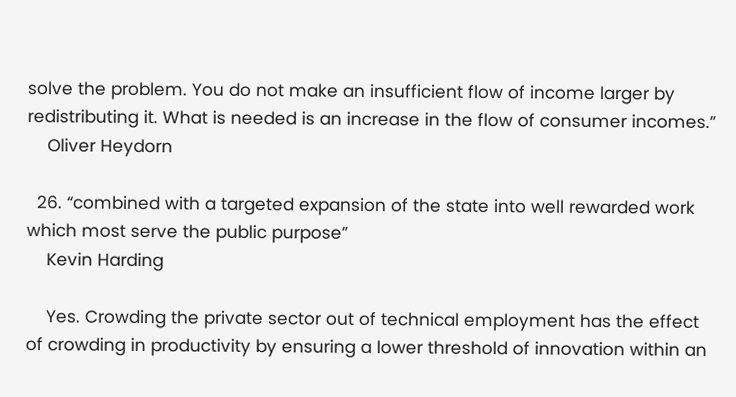solve the problem. You do not make an insufficient flow of income larger by redistributing it. What is needed is an increase in the flow of consumer incomes.”
    Oliver Heydorn

  26. “combined with a targeted expansion of the state into well rewarded work which most serve the public purpose”
    Kevin Harding

    Yes. Crowding the private sector out of technical employment has the effect of crowding in productivity by ensuring a lower threshold of innovation within an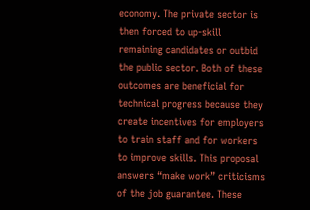economy. The private sector is then forced to up-skill remaining candidates or outbid the public sector. Both of these outcomes are beneficial for technical progress because they create incentives for employers to train staff and for workers to improve skills. This proposal answers “make work” criticisms of the job guarantee. These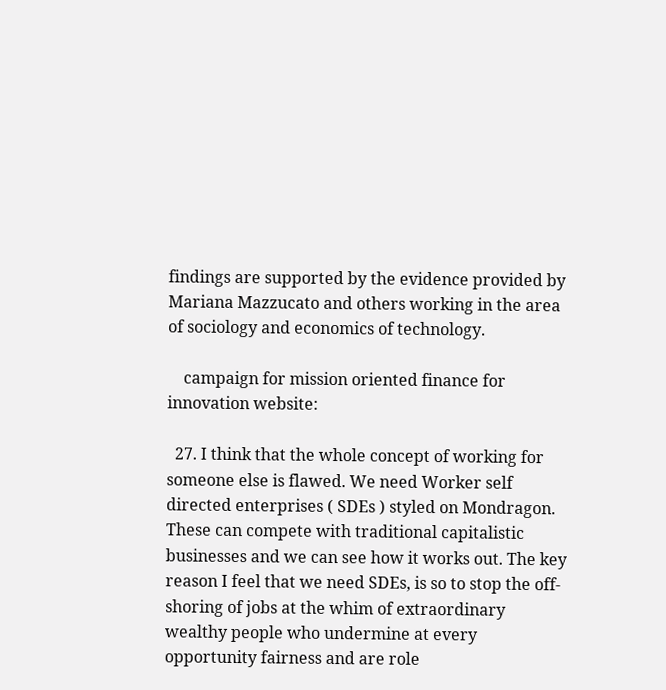findings are supported by the evidence provided by Mariana Mazzucato and others working in the area of sociology and economics of technology.

    campaign for mission oriented finance for innovation website:

  27. I think that the whole concept of working for someone else is flawed. We need Worker self directed enterprises ( SDEs ) styled on Mondragon. These can compete with traditional capitalistic businesses and we can see how it works out. The key reason I feel that we need SDEs, is so to stop the off-shoring of jobs at the whim of extraordinary wealthy people who undermine at every opportunity fairness and are role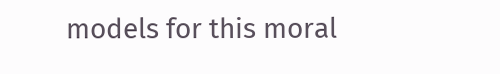models for this moral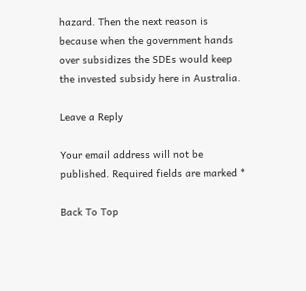hazard. Then the next reason is because when the government hands over subsidizes the SDEs would keep the invested subsidy here in Australia.

Leave a Reply

Your email address will not be published. Required fields are marked *

Back To Top